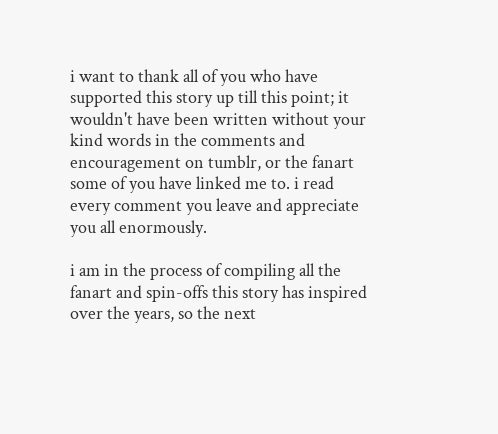i want to thank all of you who have supported this story up till this point; it wouldn't have been written without your kind words in the comments and encouragement on tumblr, or the fanart some of you have linked me to. i read every comment you leave and appreciate you all enormously.

i am in the process of compiling all the fanart and spin-offs this story has inspired over the years, so the next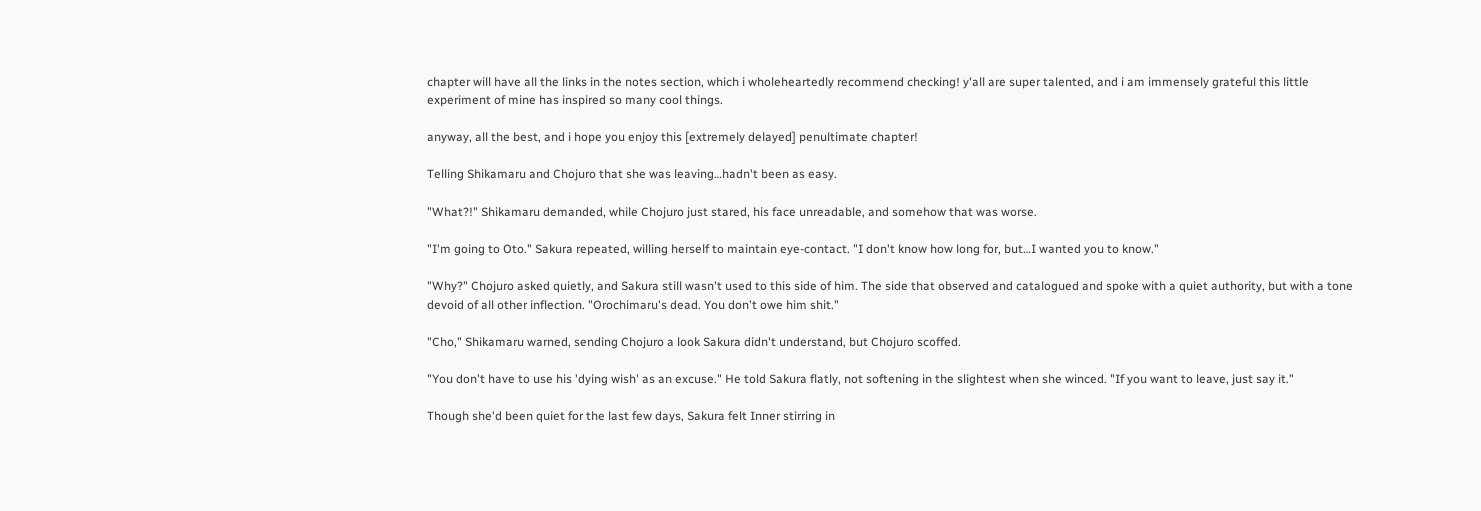chapter will have all the links in the notes section, which i wholeheartedly recommend checking! y'all are super talented, and i am immensely grateful this little experiment of mine has inspired so many cool things.

anyway, all the best, and i hope you enjoy this [extremely delayed] penultimate chapter!

Telling Shikamaru and Chojuro that she was leaving…hadn't been as easy.

"What?!" Shikamaru demanded, while Chojuro just stared, his face unreadable, and somehow that was worse.

"I'm going to Oto." Sakura repeated, willing herself to maintain eye-contact. "I don't know how long for, but…I wanted you to know."

"Why?" Chojuro asked quietly, and Sakura still wasn't used to this side of him. The side that observed and catalogued and spoke with a quiet authority, but with a tone devoid of all other inflection. "Orochimaru's dead. You don't owe him shit."

"Cho," Shikamaru warned, sending Chojuro a look Sakura didn't understand, but Chojuro scoffed.

"You don't have to use his 'dying wish' as an excuse." He told Sakura flatly, not softening in the slightest when she winced. "If you want to leave, just say it."

Though she'd been quiet for the last few days, Sakura felt Inner stirring in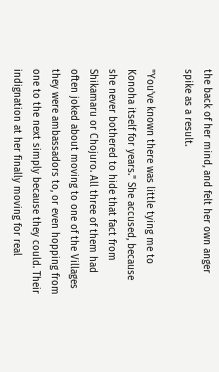the back of her mind, and felt her own anger spike as a result.

"You've known there was little tying me to Konoha itself for years." She accused, because she never bothered to hide that fact from Shikamaru or Chojuro. All three of them had often joked about moving to one of the Villages they were ambassadors to, or even hopping from one to the next simply because they could. Their indignation at her finally moving for real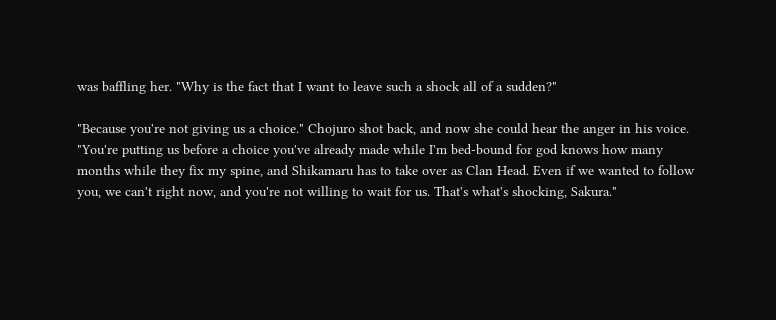was baffling her. "Why is the fact that I want to leave such a shock all of a sudden?"

"Because you're not giving us a choice." Chojuro shot back, and now she could hear the anger in his voice. "You're putting us before a choice you've already made while I'm bed-bound for god knows how many months while they fix my spine, and Shikamaru has to take over as Clan Head. Even if we wanted to follow you, we can't right now, and you're not willing to wait for us. That's what's shocking, Sakura."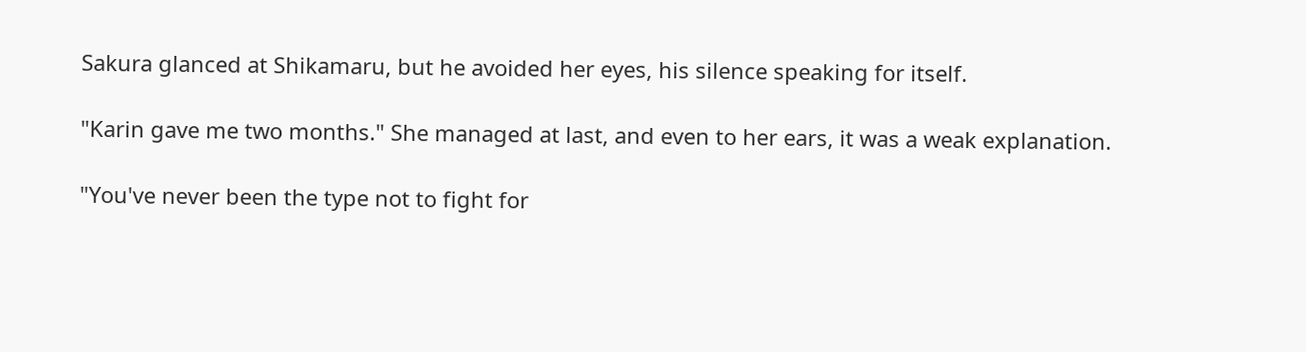Sakura glanced at Shikamaru, but he avoided her eyes, his silence speaking for itself.

"Karin gave me two months." She managed at last, and even to her ears, it was a weak explanation.

"You've never been the type not to fight for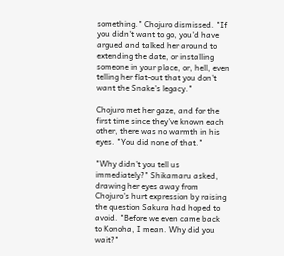something." Chojuro dismissed. "If you didn't want to go, you'd have argued and talked her around to extending the date, or installing someone in your place, or, hell, even telling her flat-out that you don't want the Snake's legacy."

Chojuro met her gaze, and for the first time since they've known each other, there was no warmth in his eyes. "You did none of that."

"Why didn't you tell us immediately?" Shikamaru asked, drawing her eyes away from Chojuro's hurt expression by raising the question Sakura had hoped to avoid. "Before we even came back to Konoha, I mean. Why did you wait?"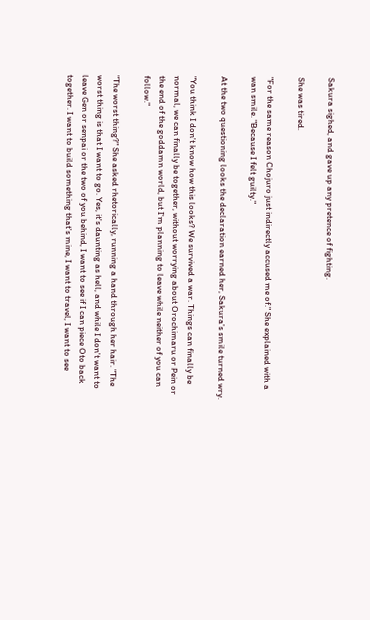Sakura sighed, and gave up any pretence of fighting.

She was tired.

"For the same reason Chojuro just indirectly accused me of." She explained with a wan smile. "Because I felt guilty."

At the two questioning looks the declaration earned her, Sakura's smile turned wry.

"You think I don't know how this looks? We survived a war. Things can finally be normal, we can finally be together, without worrying about Orochimaru or Pein or the end of the goddamn world, but I'm planning to leave while neither of you can follow."

"The worst thing?" She asked rhetorically, running a hand through her hair. "The worst thing is that I want to go. Yes, it's daunting as hell, and while I don't want to leave Gen or senpai or the two of you behind, I want to see if I can piece Oto back together. I want to build something that's mine, I want to travel, I want to see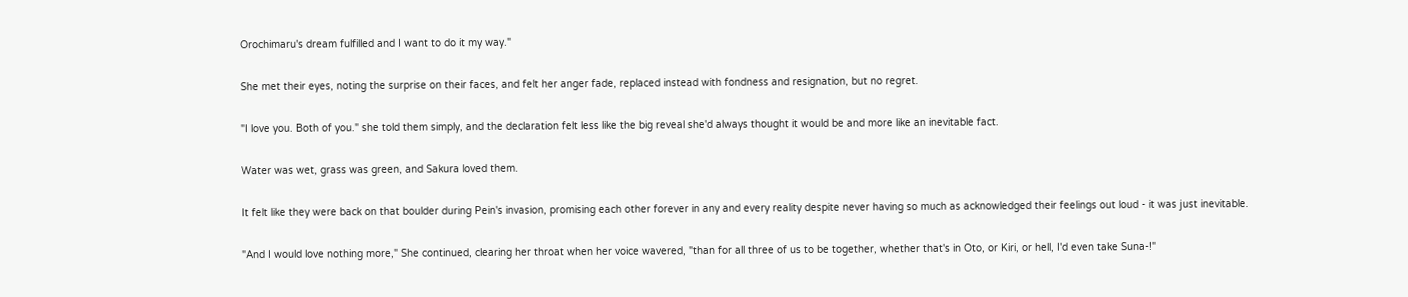Orochimaru's dream fulfilled and I want to do it my way."

She met their eyes, noting the surprise on their faces, and felt her anger fade, replaced instead with fondness and resignation, but no regret.

"I love you. Both of you." she told them simply, and the declaration felt less like the big reveal she'd always thought it would be and more like an inevitable fact.

Water was wet, grass was green, and Sakura loved them.

It felt like they were back on that boulder during Pein's invasion, promising each other forever in any and every reality despite never having so much as acknowledged their feelings out loud - it was just inevitable.

"And I would love nothing more," She continued, clearing her throat when her voice wavered, "than for all three of us to be together, whether that's in Oto, or Kiri, or hell, I'd even take Suna-!"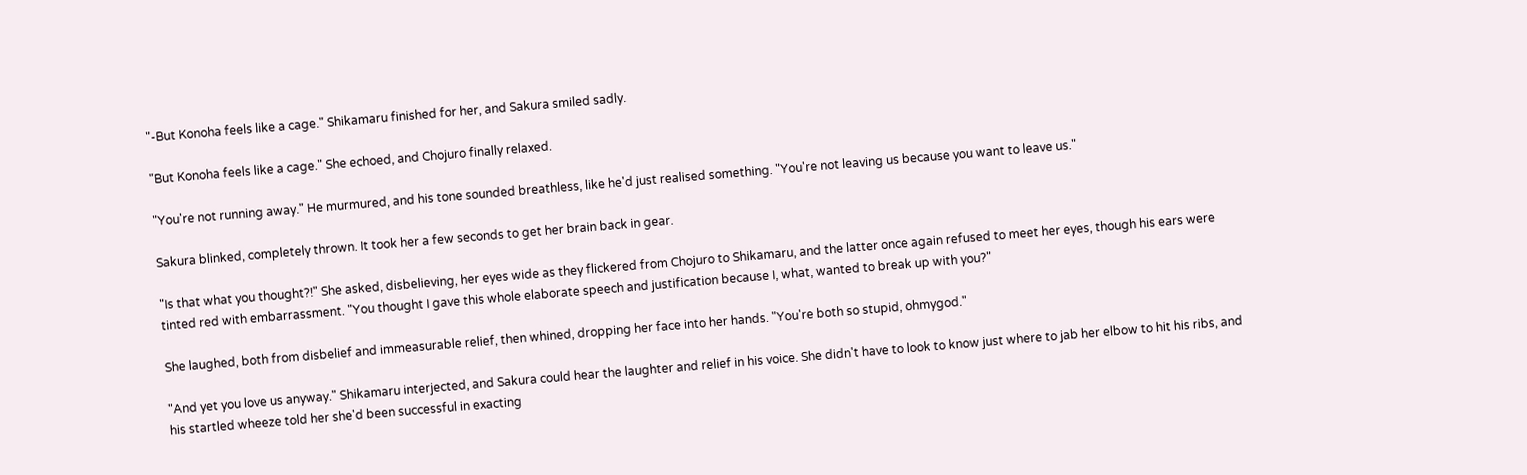"-But Konoha feels like a cage." Shikamaru finished for her, and Sakura smiled sadly.

"But Konoha feels like a cage." She echoed, and Chojuro finally relaxed.

"You're not running away." He murmured, and his tone sounded breathless, like he'd just realised something. "You're not leaving us because you want to leave us."

Sakura blinked, completely thrown. It took her a few seconds to get her brain back in gear.

"Is that what you thought?!" She asked, disbelieving, her eyes wide as they flickered from Chojuro to Shikamaru, and the latter once again refused to meet her eyes, though his ears were tinted red with embarrassment. "You thought I gave this whole elaborate speech and justification because I, what, wanted to break up with you?"

She laughed, both from disbelief and immeasurable relief, then whined, dropping her face into her hands. "You're both so stupid, ohmygod."

"And yet you love us anyway." Shikamaru interjected, and Sakura could hear the laughter and relief in his voice. She didn't have to look to know just where to jab her elbow to hit his ribs, and his startled wheeze told her she'd been successful in exacting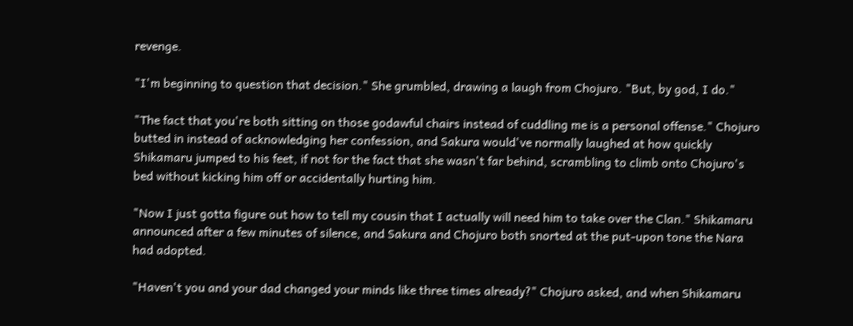revenge.

"I'm beginning to question that decision." She grumbled, drawing a laugh from Chojuro. "But, by god, I do."

"The fact that you're both sitting on those godawful chairs instead of cuddling me is a personal offense." Chojuro butted in instead of acknowledging her confession, and Sakura would've normally laughed at how quickly Shikamaru jumped to his feet, if not for the fact that she wasn't far behind, scrambling to climb onto Chojuro's bed without kicking him off or accidentally hurting him.

"Now I just gotta figure out how to tell my cousin that I actually will need him to take over the Clan." Shikamaru announced after a few minutes of silence, and Sakura and Chojuro both snorted at the put-upon tone the Nara had adopted.

"Haven't you and your dad changed your minds like three times already?" Chojuro asked, and when Shikamaru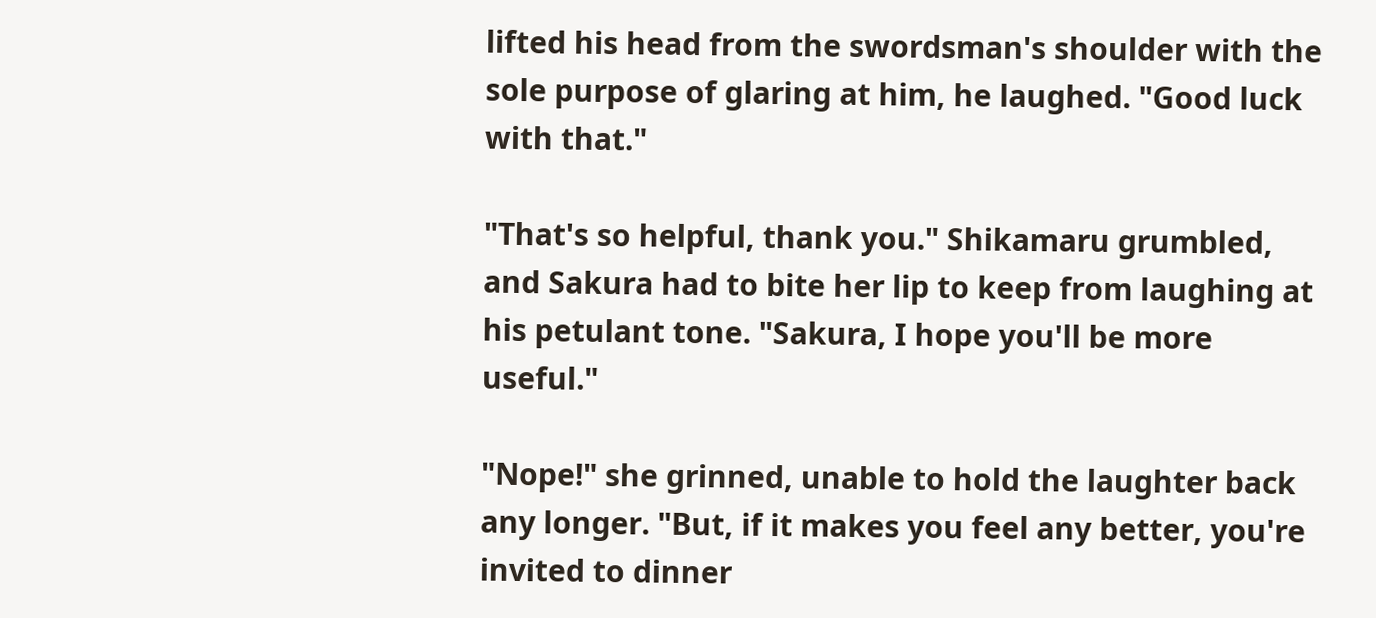lifted his head from the swordsman's shoulder with the sole purpose of glaring at him, he laughed. "Good luck with that."

"That's so helpful, thank you." Shikamaru grumbled, and Sakura had to bite her lip to keep from laughing at his petulant tone. "Sakura, I hope you'll be more useful."

"Nope!" she grinned, unable to hold the laughter back any longer. "But, if it makes you feel any better, you're invited to dinner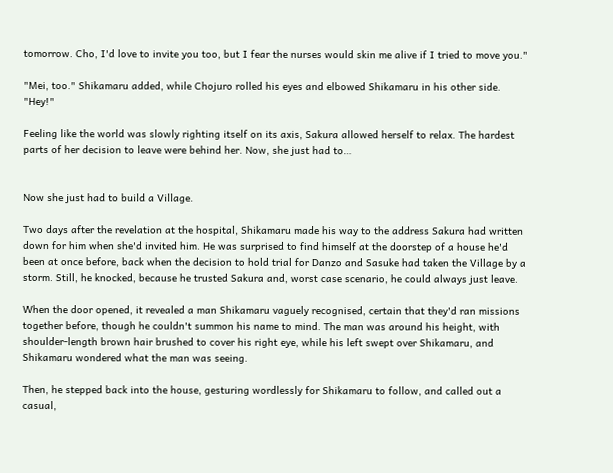tomorrow. Cho, I'd love to invite you too, but I fear the nurses would skin me alive if I tried to move you."

"Mei, too." Shikamaru added, while Chojuro rolled his eyes and elbowed Shikamaru in his other side. "Hey!"

Feeling like the world was slowly righting itself on its axis, Sakura allowed herself to relax. The hardest parts of her decision to leave were behind her. Now, she just had to…


Now she just had to build a Village.

Two days after the revelation at the hospital, Shikamaru made his way to the address Sakura had written down for him when she'd invited him. He was surprised to find himself at the doorstep of a house he'd been at once before, back when the decision to hold trial for Danzo and Sasuke had taken the Village by a storm. Still, he knocked, because he trusted Sakura and, worst case scenario, he could always just leave.

When the door opened, it revealed a man Shikamaru vaguely recognised, certain that they'd ran missions together before, though he couldn't summon his name to mind. The man was around his height, with shoulder-length brown hair brushed to cover his right eye, while his left swept over Shikamaru, and Shikamaru wondered what the man was seeing.

Then, he stepped back into the house, gesturing wordlessly for Shikamaru to follow, and called out a casual,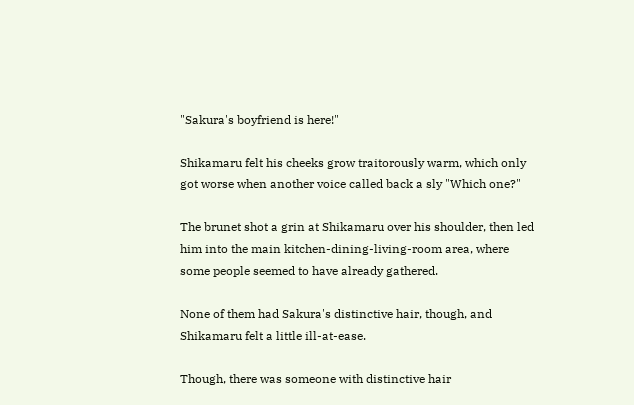"Sakura's boyfriend is here!"

Shikamaru felt his cheeks grow traitorously warm, which only got worse when another voice called back a sly "Which one?"

The brunet shot a grin at Shikamaru over his shoulder, then led him into the main kitchen-dining-living-room area, where some people seemed to have already gathered.

None of them had Sakura's distinctive hair, though, and Shikamaru felt a little ill-at-ease.

Though, there was someone with distinctive hair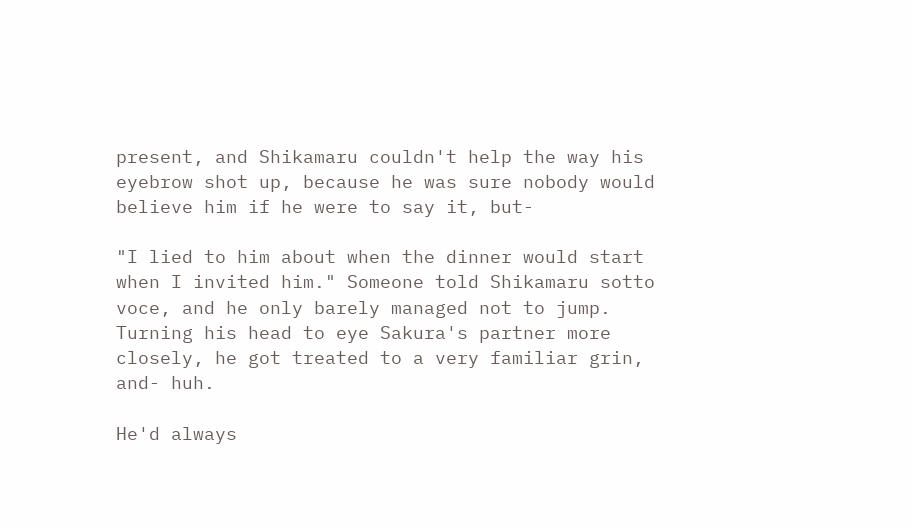present, and Shikamaru couldn't help the way his eyebrow shot up, because he was sure nobody would believe him if he were to say it, but-

"I lied to him about when the dinner would start when I invited him." Someone told Shikamaru sotto voce, and he only barely managed not to jump. Turning his head to eye Sakura's partner more closely, he got treated to a very familiar grin, and- huh.

He'd always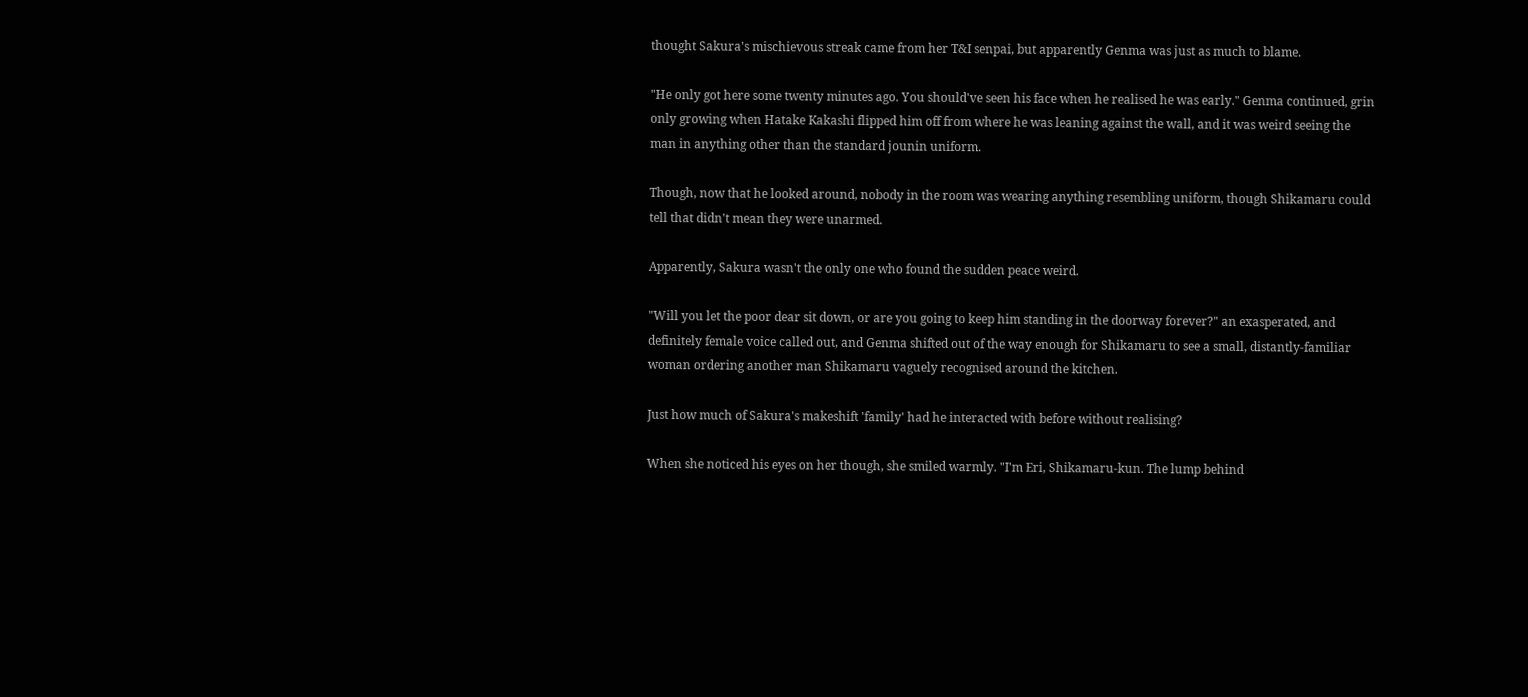thought Sakura's mischievous streak came from her T&I senpai, but apparently Genma was just as much to blame.

"He only got here some twenty minutes ago. You should've seen his face when he realised he was early." Genma continued, grin only growing when Hatake Kakashi flipped him off from where he was leaning against the wall, and it was weird seeing the man in anything other than the standard jounin uniform.

Though, now that he looked around, nobody in the room was wearing anything resembling uniform, though Shikamaru could tell that didn't mean they were unarmed.

Apparently, Sakura wasn't the only one who found the sudden peace weird.

"Will you let the poor dear sit down, or are you going to keep him standing in the doorway forever?" an exasperated, and definitely female voice called out, and Genma shifted out of the way enough for Shikamaru to see a small, distantly-familiar woman ordering another man Shikamaru vaguely recognised around the kitchen.

Just how much of Sakura's makeshift 'family' had he interacted with before without realising?

When she noticed his eyes on her though, she smiled warmly. "I'm Eri, Shikamaru-kun. The lump behind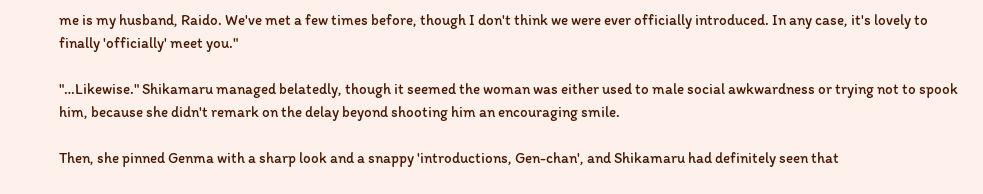me is my husband, Raido. We've met a few times before, though I don't think we were ever officially introduced. In any case, it's lovely to finally 'officially' meet you."

"…Likewise." Shikamaru managed belatedly, though it seemed the woman was either used to male social awkwardness or trying not to spook him, because she didn't remark on the delay beyond shooting him an encouraging smile.

Then, she pinned Genma with a sharp look and a snappy 'introductions, Gen-chan', and Shikamaru had definitely seen that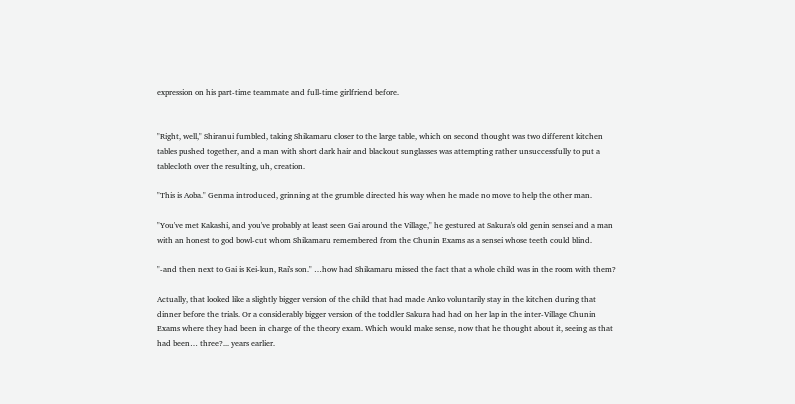expression on his part-time teammate and full-time girlfriend before.


"Right, well," Shiranui fumbled, taking Shikamaru closer to the large table, which on second thought was two different kitchen tables pushed together, and a man with short dark hair and blackout sunglasses was attempting rather unsuccessfully to put a tablecloth over the resulting, uh, creation.

"This is Aoba." Genma introduced, grinning at the grumble directed his way when he made no move to help the other man.

"You've met Kakashi, and you've probably at least seen Gai around the Village," he gestured at Sakura's old genin sensei and a man with an honest to god bowl-cut whom Shikamaru remembered from the Chunin Exams as a sensei whose teeth could blind.

"-and then next to Gai is Kei-kun, Rai's son." …how had Shikamaru missed the fact that a whole child was in the room with them?

Actually, that looked like a slightly bigger version of the child that had made Anko voluntarily stay in the kitchen during that dinner before the trials. Or a considerably bigger version of the toddler Sakura had had on her lap in the inter-Village Chunin Exams where they had been in charge of the theory exam. Which would make sense, now that he thought about it, seeing as that had been… three?... years earlier.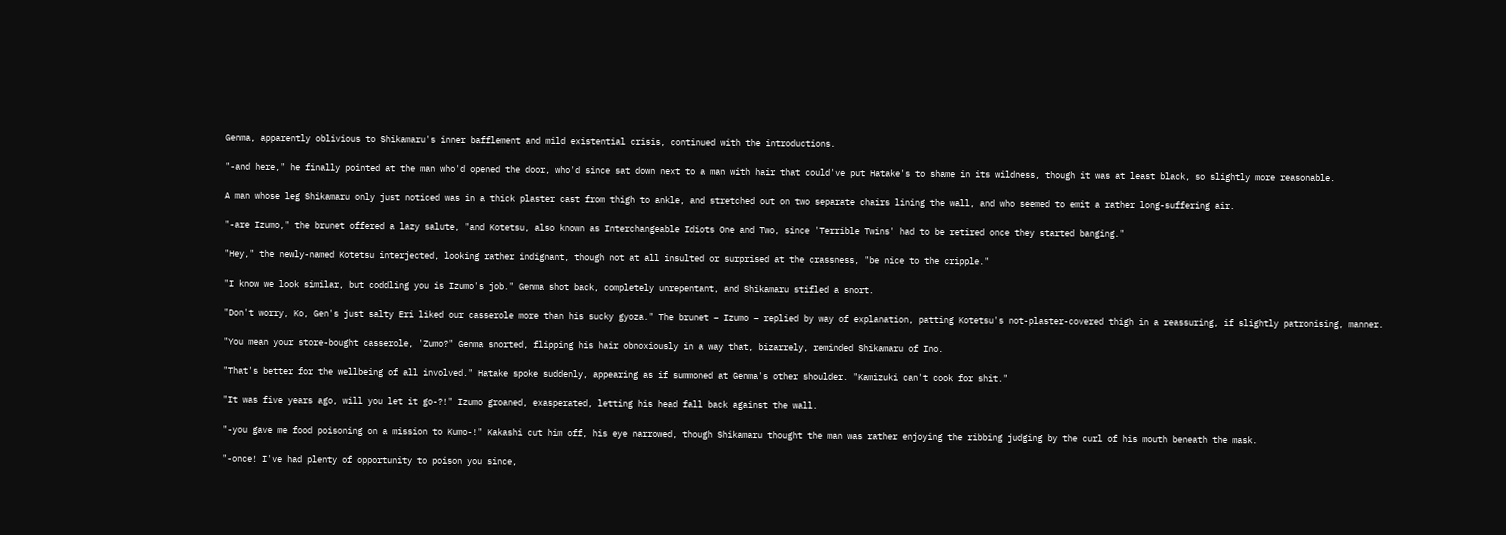Genma, apparently oblivious to Shikamaru's inner bafflement and mild existential crisis, continued with the introductions.

"-and here," he finally pointed at the man who'd opened the door, who'd since sat down next to a man with hair that could've put Hatake's to shame in its wildness, though it was at least black, so slightly more reasonable.

A man whose leg Shikamaru only just noticed was in a thick plaster cast from thigh to ankle, and stretched out on two separate chairs lining the wall, and who seemed to emit a rather long-suffering air.

"-are Izumo," the brunet offered a lazy salute, "and Kotetsu, also known as Interchangeable Idiots One and Two, since 'Terrible Twins' had to be retired once they started banging."

"Hey," the newly-named Kotetsu interjected, looking rather indignant, though not at all insulted or surprised at the crassness, "be nice to the cripple."

"I know we look similar, but coddling you is Izumo's job." Genma shot back, completely unrepentant, and Shikamaru stifled a snort.

"Don't worry, Ko, Gen's just salty Eri liked our casserole more than his sucky gyoza." The brunet – Izumo – replied by way of explanation, patting Kotetsu's not-plaster-covered thigh in a reassuring, if slightly patronising, manner.

"You mean your store-bought casserole, 'Zumo?" Genma snorted, flipping his hair obnoxiously in a way that, bizarrely, reminded Shikamaru of Ino.

"That's better for the wellbeing of all involved." Hatake spoke suddenly, appearing as if summoned at Genma's other shoulder. "Kamizuki can't cook for shit."

"It was five years ago, will you let it go-?!" Izumo groaned, exasperated, letting his head fall back against the wall.

"-you gave me food poisoning on a mission to Kumo-!" Kakashi cut him off, his eye narrowed, though Shikamaru thought the man was rather enjoying the ribbing judging by the curl of his mouth beneath the mask.

"-once! I've had plenty of opportunity to poison you since,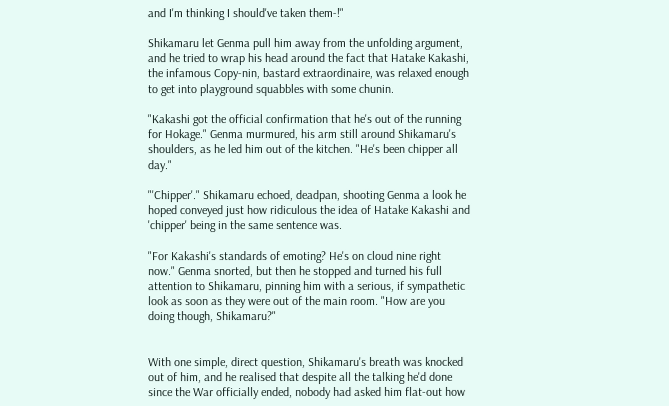and I'm thinking I should've taken them-!"

Shikamaru let Genma pull him away from the unfolding argument, and he tried to wrap his head around the fact that Hatake Kakashi, the infamous Copy-nin, bastard extraordinaire, was relaxed enough to get into playground squabbles with some chunin.

"Kakashi got the official confirmation that he's out of the running for Hokage." Genma murmured, his arm still around Shikamaru's shoulders, as he led him out of the kitchen. "He's been chipper all day."

"'Chipper'." Shikamaru echoed, deadpan, shooting Genma a look he hoped conveyed just how ridiculous the idea of Hatake Kakashi and 'chipper' being in the same sentence was.

"For Kakashi's standards of emoting? He's on cloud nine right now." Genma snorted, but then he stopped and turned his full attention to Shikamaru, pinning him with a serious, if sympathetic look as soon as they were out of the main room. "How are you doing though, Shikamaru?"


With one simple, direct question, Shikamaru's breath was knocked out of him, and he realised that despite all the talking he'd done since the War officially ended, nobody had asked him flat-out how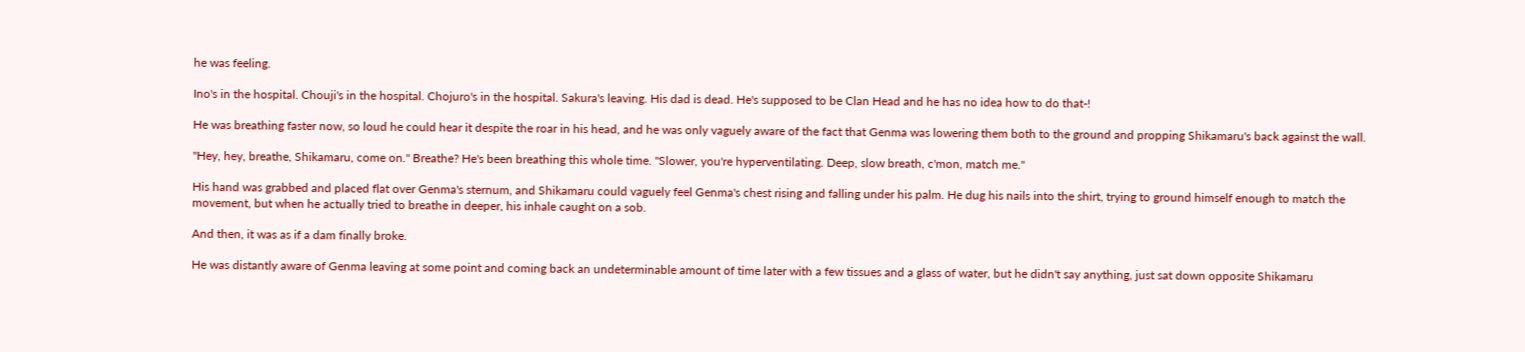he was feeling.

Ino's in the hospital. Chouji's in the hospital. Chojuro's in the hospital. Sakura's leaving. His dad is dead. He's supposed to be Clan Head and he has no idea how to do that-!

He was breathing faster now, so loud he could hear it despite the roar in his head, and he was only vaguely aware of the fact that Genma was lowering them both to the ground and propping Shikamaru's back against the wall.

"Hey, hey, breathe, Shikamaru, come on." Breathe? He's been breathing this whole time. "Slower, you're hyperventilating. Deep, slow breath, c'mon, match me."

His hand was grabbed and placed flat over Genma's sternum, and Shikamaru could vaguely feel Genma's chest rising and falling under his palm. He dug his nails into the shirt, trying to ground himself enough to match the movement, but when he actually tried to breathe in deeper, his inhale caught on a sob.

And then, it was as if a dam finally broke.

He was distantly aware of Genma leaving at some point and coming back an undeterminable amount of time later with a few tissues and a glass of water, but he didn't say anything, just sat down opposite Shikamaru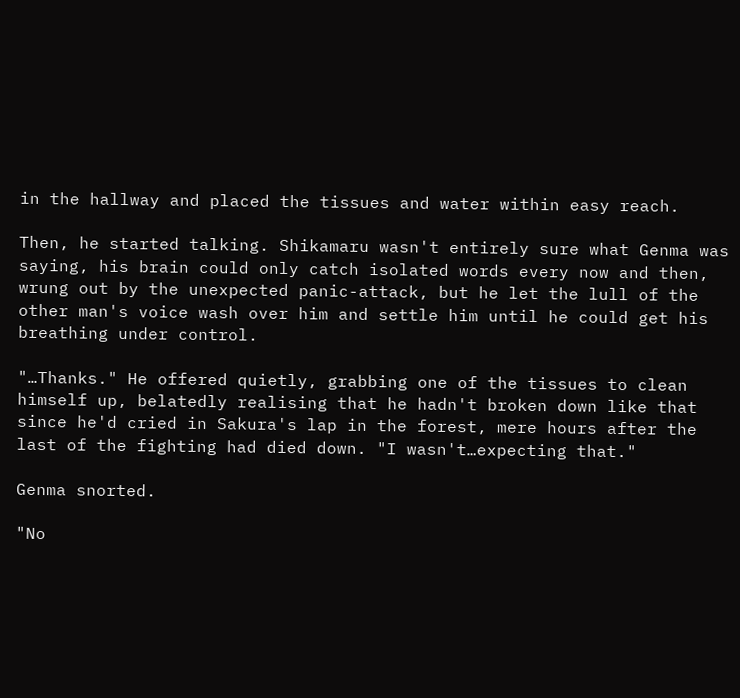in the hallway and placed the tissues and water within easy reach.

Then, he started talking. Shikamaru wasn't entirely sure what Genma was saying, his brain could only catch isolated words every now and then, wrung out by the unexpected panic-attack, but he let the lull of the other man's voice wash over him and settle him until he could get his breathing under control.

"…Thanks." He offered quietly, grabbing one of the tissues to clean himself up, belatedly realising that he hadn't broken down like that since he'd cried in Sakura's lap in the forest, mere hours after the last of the fighting had died down. "I wasn't…expecting that."

Genma snorted.

"No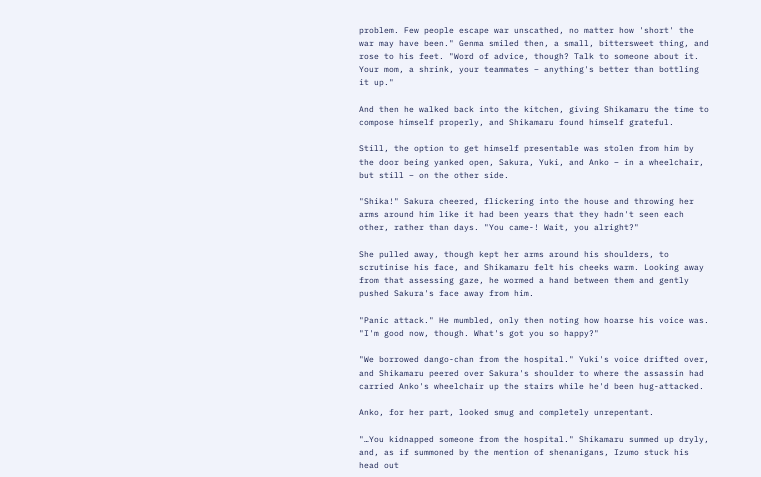problem. Few people escape war unscathed, no matter how 'short' the war may have been." Genma smiled then, a small, bittersweet thing, and rose to his feet. "Word of advice, though? Talk to someone about it. Your mom, a shrink, your teammates – anything's better than bottling it up."

And then he walked back into the kitchen, giving Shikamaru the time to compose himself properly, and Shikamaru found himself grateful.

Still, the option to get himself presentable was stolen from him by the door being yanked open, Sakura, Yuki, and Anko – in a wheelchair, but still – on the other side.

"Shika!" Sakura cheered, flickering into the house and throwing her arms around him like it had been years that they hadn't seen each other, rather than days. "You came-! Wait, you alright?"

She pulled away, though kept her arms around his shoulders, to scrutinise his face, and Shikamaru felt his cheeks warm. Looking away from that assessing gaze, he wormed a hand between them and gently pushed Sakura's face away from him.

"Panic attack." He mumbled, only then noting how hoarse his voice was. "I'm good now, though. What's got you so happy?"

"We borrowed dango-chan from the hospital." Yuki's voice drifted over, and Shikamaru peered over Sakura's shoulder to where the assassin had carried Anko's wheelchair up the stairs while he'd been hug-attacked.

Anko, for her part, looked smug and completely unrepentant.

"…You kidnapped someone from the hospital." Shikamaru summed up dryly, and, as if summoned by the mention of shenanigans, Izumo stuck his head out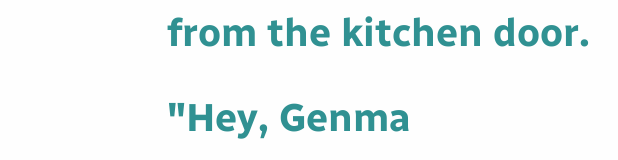from the kitchen door.

"Hey, Genma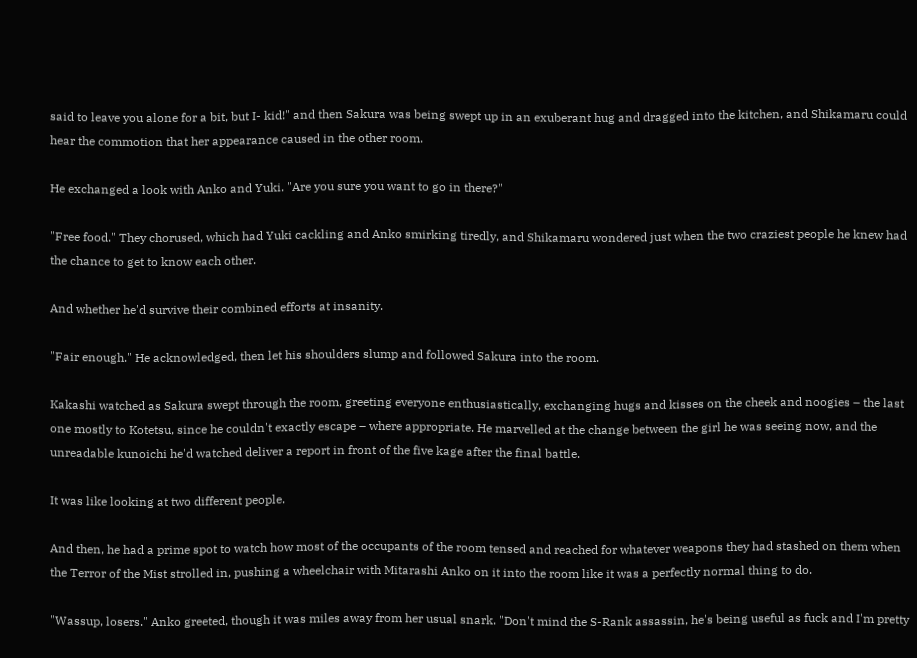said to leave you alone for a bit, but I- kid!" and then Sakura was being swept up in an exuberant hug and dragged into the kitchen, and Shikamaru could hear the commotion that her appearance caused in the other room.

He exchanged a look with Anko and Yuki. "Are you sure you want to go in there?"

"Free food." They chorused, which had Yuki cackling and Anko smirking tiredly, and Shikamaru wondered just when the two craziest people he knew had the chance to get to know each other.

And whether he'd survive their combined efforts at insanity.

"Fair enough." He acknowledged, then let his shoulders slump and followed Sakura into the room.

Kakashi watched as Sakura swept through the room, greeting everyone enthusiastically, exchanging hugs and kisses on the cheek and noogies – the last one mostly to Kotetsu, since he couldn't exactly escape – where appropriate. He marvelled at the change between the girl he was seeing now, and the unreadable kunoichi he'd watched deliver a report in front of the five kage after the final battle.

It was like looking at two different people.

And then, he had a prime spot to watch how most of the occupants of the room tensed and reached for whatever weapons they had stashed on them when the Terror of the Mist strolled in, pushing a wheelchair with Mitarashi Anko on it into the room like it was a perfectly normal thing to do.

"Wassup, losers." Anko greeted, though it was miles away from her usual snark. "Don't mind the S-Rank assassin, he's being useful as fuck and I'm pretty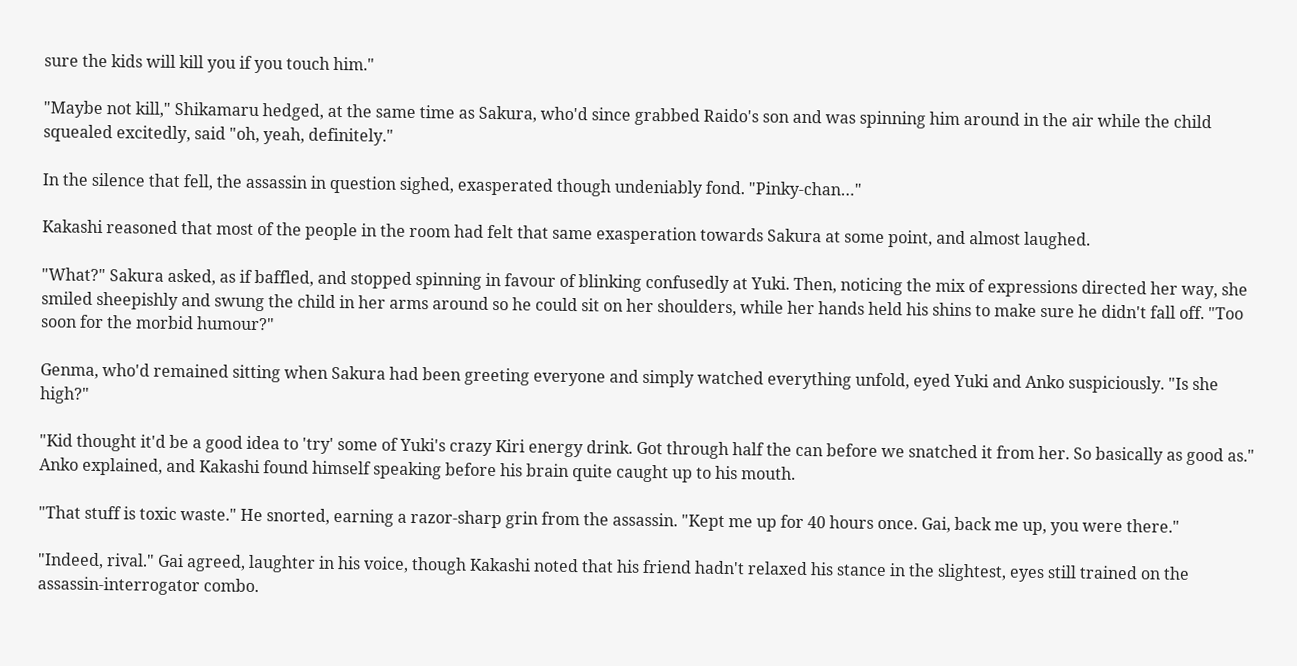sure the kids will kill you if you touch him."

"Maybe not kill," Shikamaru hedged, at the same time as Sakura, who'd since grabbed Raido's son and was spinning him around in the air while the child squealed excitedly, said "oh, yeah, definitely."

In the silence that fell, the assassin in question sighed, exasperated though undeniably fond. "Pinky-chan…"

Kakashi reasoned that most of the people in the room had felt that same exasperation towards Sakura at some point, and almost laughed.

"What?" Sakura asked, as if baffled, and stopped spinning in favour of blinking confusedly at Yuki. Then, noticing the mix of expressions directed her way, she smiled sheepishly and swung the child in her arms around so he could sit on her shoulders, while her hands held his shins to make sure he didn't fall off. "Too soon for the morbid humour?"

Genma, who'd remained sitting when Sakura had been greeting everyone and simply watched everything unfold, eyed Yuki and Anko suspiciously. "Is she high?"

"Kid thought it'd be a good idea to 'try' some of Yuki's crazy Kiri energy drink. Got through half the can before we snatched it from her. So basically as good as." Anko explained, and Kakashi found himself speaking before his brain quite caught up to his mouth.

"That stuff is toxic waste." He snorted, earning a razor-sharp grin from the assassin. "Kept me up for 40 hours once. Gai, back me up, you were there."

"Indeed, rival." Gai agreed, laughter in his voice, though Kakashi noted that his friend hadn't relaxed his stance in the slightest, eyes still trained on the assassin-interrogator combo.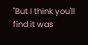"But I think you'll find it was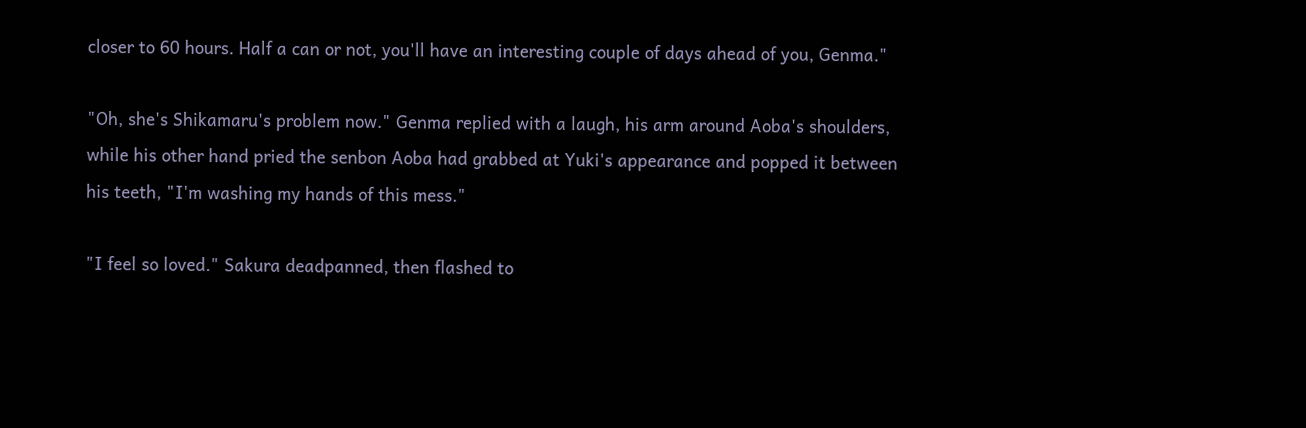closer to 60 hours. Half a can or not, you'll have an interesting couple of days ahead of you, Genma."

"Oh, she's Shikamaru's problem now." Genma replied with a laugh, his arm around Aoba's shoulders, while his other hand pried the senbon Aoba had grabbed at Yuki's appearance and popped it between his teeth, "I'm washing my hands of this mess."

"I feel so loved." Sakura deadpanned, then flashed to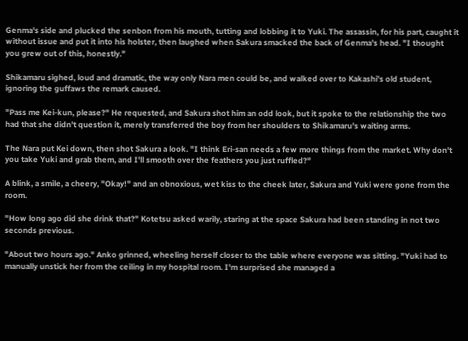Genma's side and plucked the senbon from his mouth, tutting and lobbing it to Yuki. The assassin, for his part, caught it without issue and put it into his holster, then laughed when Sakura smacked the back of Genma's head. "I thought you grew out of this, honestly."

Shikamaru sighed, loud and dramatic, the way only Nara men could be, and walked over to Kakashi's old student, ignoring the guffaws the remark caused.

"Pass me Kei-kun, please?" He requested, and Sakura shot him an odd look, but it spoke to the relationship the two had that she didn't question it, merely transferred the boy from her shoulders to Shikamaru's waiting arms.

The Nara put Kei down, then shot Sakura a look. "I think Eri-san needs a few more things from the market. Why don't you take Yuki and grab them, and I'll smooth over the feathers you just ruffled?"

A blink, a smile, a cheery, "Okay!" and an obnoxious, wet kiss to the cheek later, Sakura and Yuki were gone from the room.

"How long ago did she drink that?" Kotetsu asked warily, staring at the space Sakura had been standing in not two seconds previous.

"About two hours ago." Anko grinned, wheeling herself closer to the table where everyone was sitting. "Yuki had to manually unstick her from the ceiling in my hospital room. I'm surprised she managed a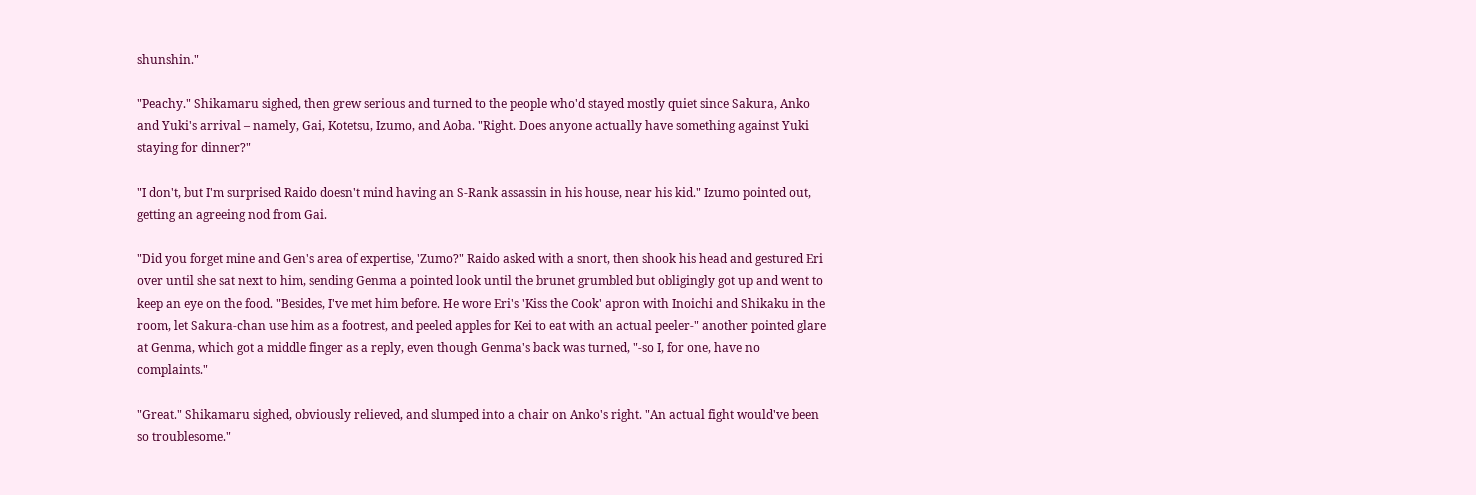shunshin."

"Peachy." Shikamaru sighed, then grew serious and turned to the people who'd stayed mostly quiet since Sakura, Anko and Yuki's arrival – namely, Gai, Kotetsu, Izumo, and Aoba. "Right. Does anyone actually have something against Yuki staying for dinner?"

"I don't, but I'm surprised Raido doesn't mind having an S-Rank assassin in his house, near his kid." Izumo pointed out, getting an agreeing nod from Gai.

"Did you forget mine and Gen's area of expertise, 'Zumo?" Raido asked with a snort, then shook his head and gestured Eri over until she sat next to him, sending Genma a pointed look until the brunet grumbled but obligingly got up and went to keep an eye on the food. "Besides, I've met him before. He wore Eri's 'Kiss the Cook' apron with Inoichi and Shikaku in the room, let Sakura-chan use him as a footrest, and peeled apples for Kei to eat with an actual peeler-" another pointed glare at Genma, which got a middle finger as a reply, even though Genma's back was turned, "-so I, for one, have no complaints."

"Great." Shikamaru sighed, obviously relieved, and slumped into a chair on Anko's right. "An actual fight would've been so troublesome."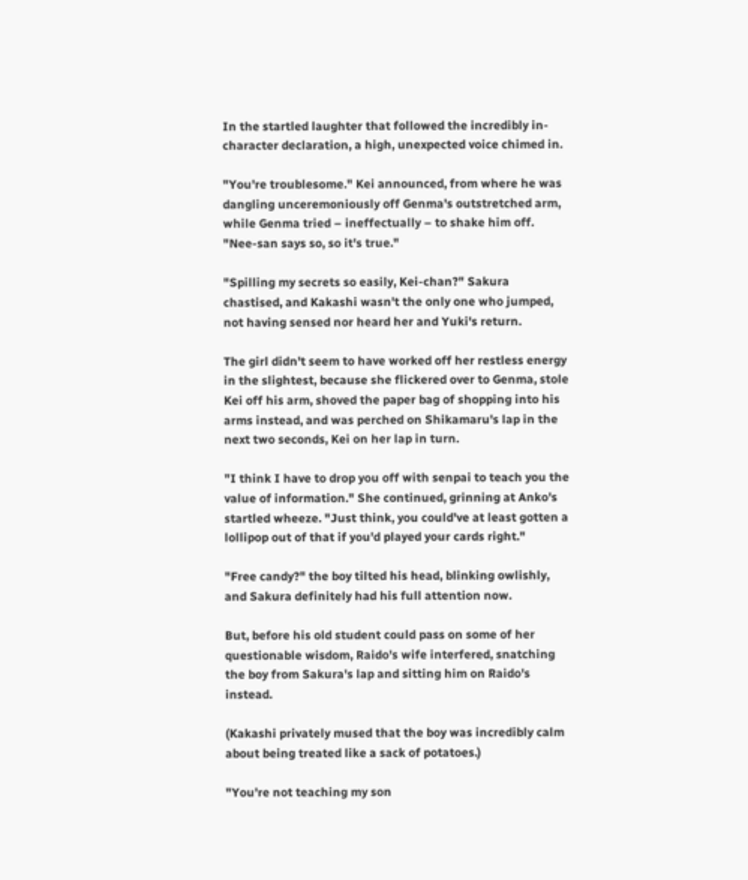In the startled laughter that followed the incredibly in-character declaration, a high, unexpected voice chimed in.

"You're troublesome." Kei announced, from where he was dangling unceremoniously off Genma's outstretched arm, while Genma tried – ineffectually – to shake him off. "Nee-san says so, so it's true."

"Spilling my secrets so easily, Kei-chan?" Sakura chastised, and Kakashi wasn't the only one who jumped, not having sensed nor heard her and Yuki's return.

The girl didn't seem to have worked off her restless energy in the slightest, because she flickered over to Genma, stole Kei off his arm, shoved the paper bag of shopping into his arms instead, and was perched on Shikamaru's lap in the next two seconds, Kei on her lap in turn.

"I think I have to drop you off with senpai to teach you the value of information." She continued, grinning at Anko's startled wheeze. "Just think, you could've at least gotten a lollipop out of that if you'd played your cards right."

"Free candy?" the boy tilted his head, blinking owlishly, and Sakura definitely had his full attention now.

But, before his old student could pass on some of her questionable wisdom, Raido's wife interfered, snatching the boy from Sakura's lap and sitting him on Raido's instead.

(Kakashi privately mused that the boy was incredibly calm about being treated like a sack of potatoes.)

"You're not teaching my son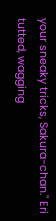your sneaky tricks, Sakura-chan." Eri tutted, wagging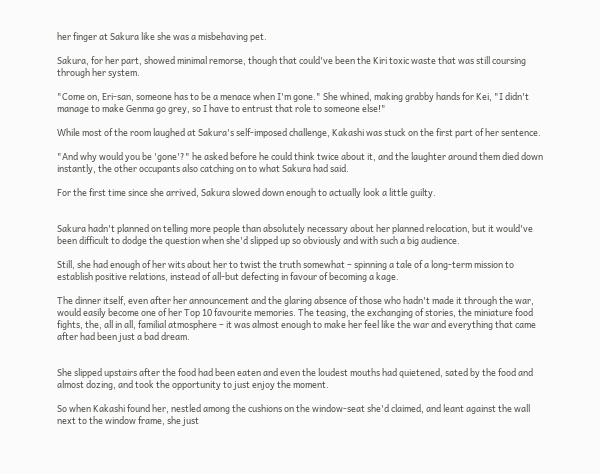her finger at Sakura like she was a misbehaving pet.

Sakura, for her part, showed minimal remorse, though that could've been the Kiri toxic waste that was still coursing through her system.

"Come on, Eri-san, someone has to be a menace when I'm gone." She whined, making grabby hands for Kei, "I didn't manage to make Genma go grey, so I have to entrust that role to someone else!"

While most of the room laughed at Sakura's self-imposed challenge, Kakashi was stuck on the first part of her sentence.

"And why would you be 'gone'?" he asked before he could think twice about it, and the laughter around them died down instantly, the other occupants also catching on to what Sakura had said.

For the first time since she arrived, Sakura slowed down enough to actually look a little guilty.


Sakura hadn't planned on telling more people than absolutely necessary about her planned relocation, but it would've been difficult to dodge the question when she'd slipped up so obviously and with such a big audience.

Still, she had enough of her wits about her to twist the truth somewhat – spinning a tale of a long-term mission to establish positive relations, instead of all-but defecting in favour of becoming a kage.

The dinner itself, even after her announcement and the glaring absence of those who hadn't made it through the war, would easily become one of her Top 10 favourite memories. The teasing, the exchanging of stories, the miniature food fights, the, all in all, familial atmosphere – it was almost enough to make her feel like the war and everything that came after had been just a bad dream.


She slipped upstairs after the food had been eaten and even the loudest mouths had quietened, sated by the food and almost dozing, and took the opportunity to just enjoy the moment.

So when Kakashi found her, nestled among the cushions on the window-seat she'd claimed, and leant against the wall next to the window frame, she just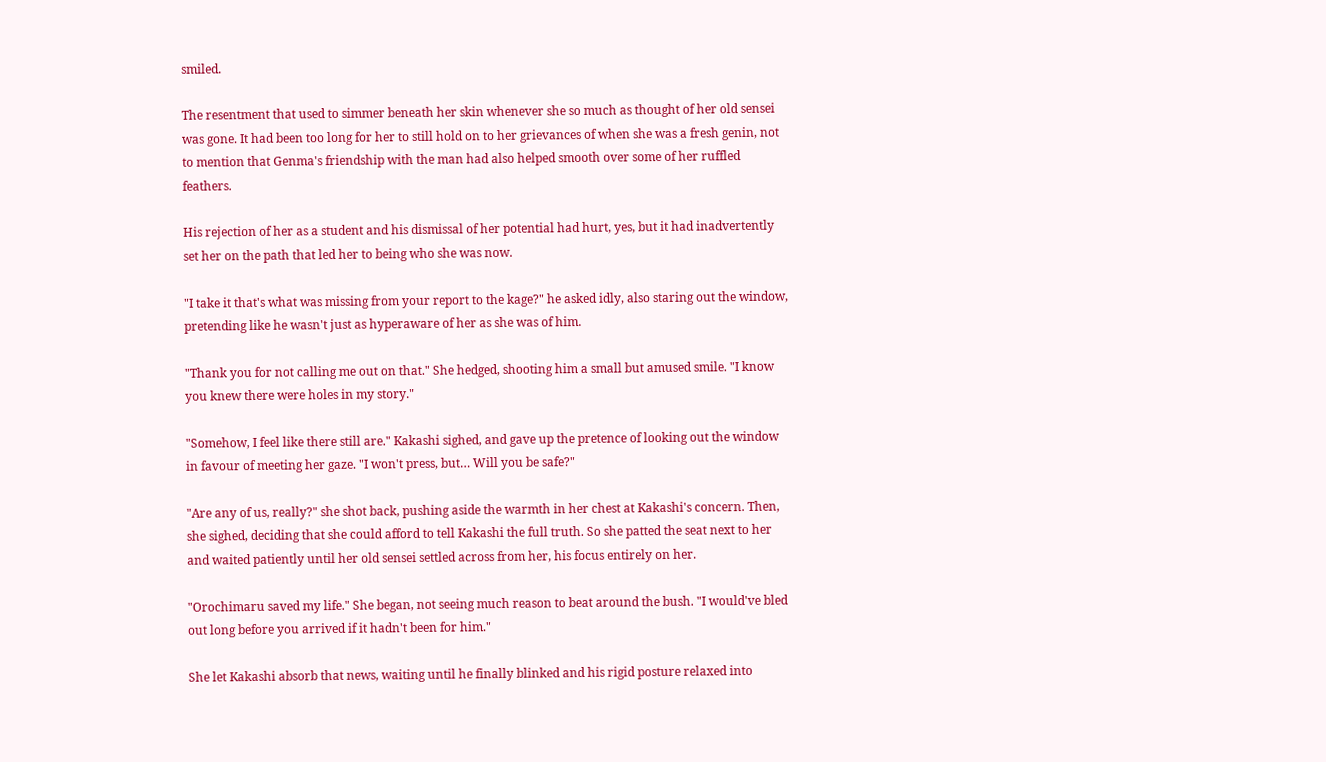smiled.

The resentment that used to simmer beneath her skin whenever she so much as thought of her old sensei was gone. It had been too long for her to still hold on to her grievances of when she was a fresh genin, not to mention that Genma's friendship with the man had also helped smooth over some of her ruffled feathers.

His rejection of her as a student and his dismissal of her potential had hurt, yes, but it had inadvertently set her on the path that led her to being who she was now.

"I take it that's what was missing from your report to the kage?" he asked idly, also staring out the window, pretending like he wasn't just as hyperaware of her as she was of him.

"Thank you for not calling me out on that." She hedged, shooting him a small but amused smile. "I know you knew there were holes in my story."

"Somehow, I feel like there still are." Kakashi sighed, and gave up the pretence of looking out the window in favour of meeting her gaze. "I won't press, but… Will you be safe?"

"Are any of us, really?" she shot back, pushing aside the warmth in her chest at Kakashi's concern. Then, she sighed, deciding that she could afford to tell Kakashi the full truth. So she patted the seat next to her and waited patiently until her old sensei settled across from her, his focus entirely on her.

"Orochimaru saved my life." She began, not seeing much reason to beat around the bush. "I would've bled out long before you arrived if it hadn't been for him."

She let Kakashi absorb that news, waiting until he finally blinked and his rigid posture relaxed into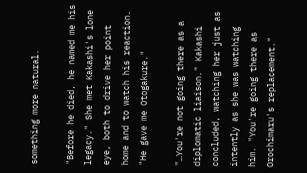something more natural.

"Before he died, he named me his legacy." She met Kakashi's lone eye, both to drive her point home and to watch his reaction. "He gave me Otogakure."

"…You're not going there as a diplomatic liaison." Kakashi concluded, watching her just as intently as she was watching him. "You're going there as Orochimaru's replacement."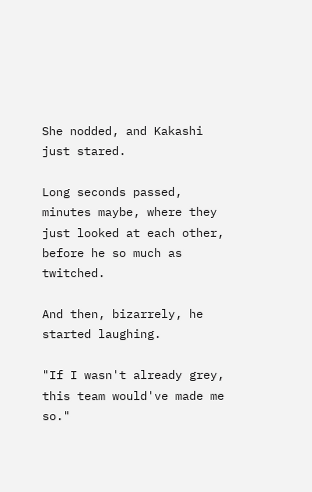She nodded, and Kakashi just stared.

Long seconds passed, minutes maybe, where they just looked at each other, before he so much as twitched.

And then, bizarrely, he started laughing.

"If I wasn't already grey, this team would've made me so."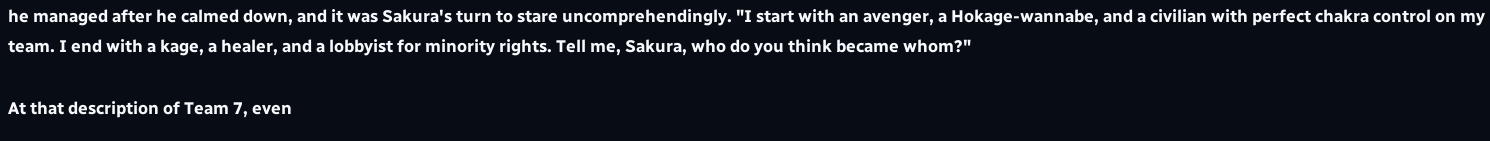he managed after he calmed down, and it was Sakura's turn to stare uncomprehendingly. "I start with an avenger, a Hokage-wannabe, and a civilian with perfect chakra control on my team. I end with a kage, a healer, and a lobbyist for minority rights. Tell me, Sakura, who do you think became whom?"

At that description of Team 7, even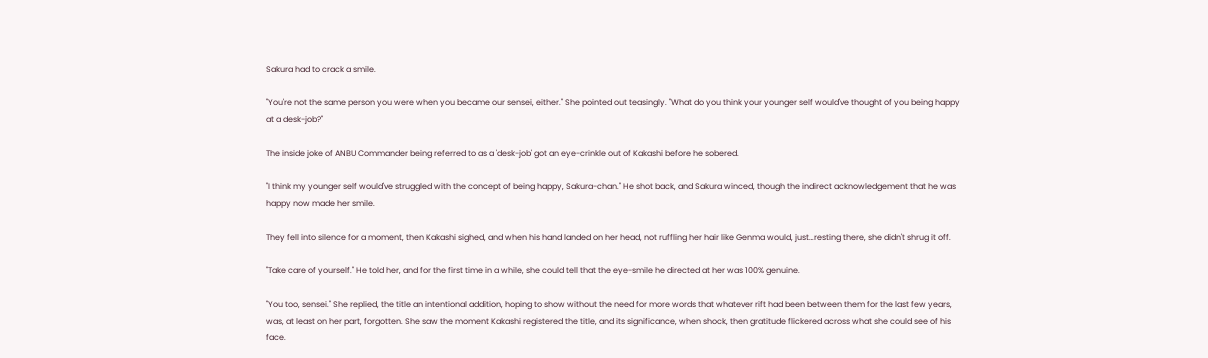Sakura had to crack a smile.

"You're not the same person you were when you became our sensei, either." She pointed out teasingly. "What do you think your younger self would've thought of you being happy at a desk-job?"

The inside joke of ANBU Commander being referred to as a 'desk-job' got an eye-crinkle out of Kakashi before he sobered.

"I think my younger self would've struggled with the concept of being happy, Sakura-chan." He shot back, and Sakura winced, though the indirect acknowledgement that he was happy now made her smile.

They fell into silence for a moment, then Kakashi sighed, and when his hand landed on her head, not ruffling her hair like Genma would, just…resting there, she didn't shrug it off.

"Take care of yourself." He told her, and for the first time in a while, she could tell that the eye-smile he directed at her was 100% genuine.

"You too, sensei." She replied, the title an intentional addition, hoping to show without the need for more words that whatever rift had been between them for the last few years, was, at least on her part, forgotten. She saw the moment Kakashi registered the title, and its significance, when shock, then gratitude flickered across what she could see of his face.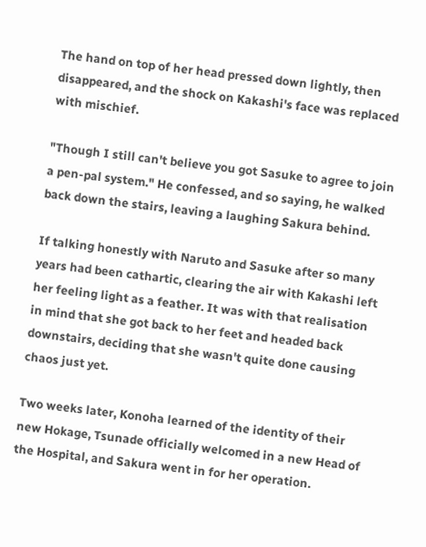The hand on top of her head pressed down lightly, then disappeared, and the shock on Kakashi's face was replaced with mischief.

"Though I still can't believe you got Sasuke to agree to join a pen-pal system." He confessed, and so saying, he walked back down the stairs, leaving a laughing Sakura behind.

If talking honestly with Naruto and Sasuke after so many years had been cathartic, clearing the air with Kakashi left her feeling light as a feather. It was with that realisation in mind that she got back to her feet and headed back downstairs, deciding that she wasn't quite done causing chaos just yet.

Two weeks later, Konoha learned of the identity of their new Hokage, Tsunade officially welcomed in a new Head of the Hospital, and Sakura went in for her operation.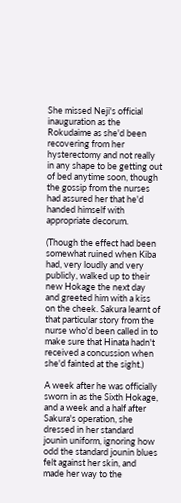She missed Neji's official inauguration as the Rokudaime as she'd been recovering from her hysterectomy and not really in any shape to be getting out of bed anytime soon, though the gossip from the nurses had assured her that he'd handed himself with appropriate decorum.

(Though the effect had been somewhat ruined when Kiba had, very loudly and very publicly, walked up to their new Hokage the next day and greeted him with a kiss on the cheek. Sakura learnt of that particular story from the nurse who'd been called in to make sure that Hinata hadn't received a concussion when she'd fainted at the sight.)

A week after he was officially sworn in as the Sixth Hokage, and a week and a half after Sakura's operation, she dressed in her standard jounin uniform, ignoring how odd the standard jounin blues felt against her skin, and made her way to the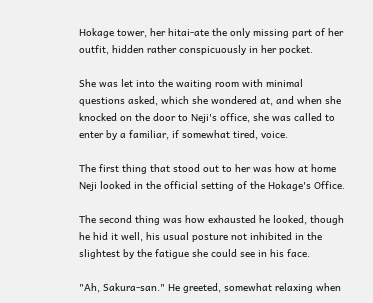Hokage tower, her hitai-ate the only missing part of her outfit, hidden rather conspicuously in her pocket.

She was let into the waiting room with minimal questions asked, which she wondered at, and when she knocked on the door to Neji's office, she was called to enter by a familiar, if somewhat tired, voice.

The first thing that stood out to her was how at home Neji looked in the official setting of the Hokage's Office.

The second thing was how exhausted he looked, though he hid it well, his usual posture not inhibited in the slightest by the fatigue she could see in his face.

"Ah, Sakura-san." He greeted, somewhat relaxing when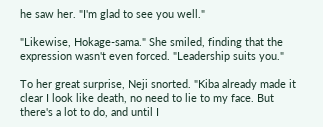he saw her. "I'm glad to see you well."

"Likewise, Hokage-sama." She smiled, finding that the expression wasn't even forced. "Leadership suits you."

To her great surprise, Neji snorted. "Kiba already made it clear I look like death, no need to lie to my face. But there's a lot to do, and until I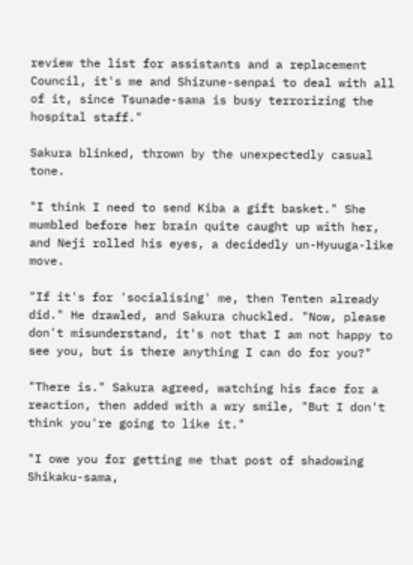review the list for assistants and a replacement Council, it's me and Shizune-senpai to deal with all of it, since Tsunade-sama is busy terrorizing the hospital staff."

Sakura blinked, thrown by the unexpectedly casual tone.

"I think I need to send Kiba a gift basket." She mumbled before her brain quite caught up with her, and Neji rolled his eyes, a decidedly un-Hyuuga-like move.

"If it's for 'socialising' me, then Tenten already did." He drawled, and Sakura chuckled. "Now, please don't misunderstand, it's not that I am not happy to see you, but is there anything I can do for you?"

"There is." Sakura agreed, watching his face for a reaction, then added with a wry smile, "But I don't think you're going to like it."

"I owe you for getting me that post of shadowing Shikaku-sama,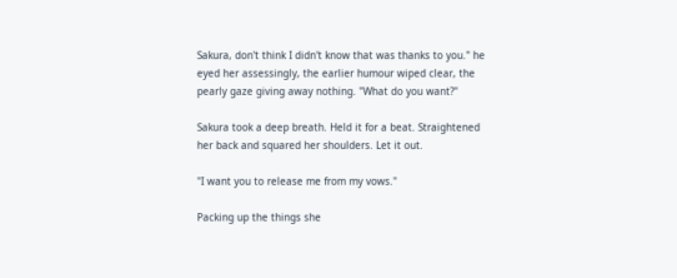Sakura, don't think I didn't know that was thanks to you." he eyed her assessingly, the earlier humour wiped clear, the pearly gaze giving away nothing. "What do you want?"

Sakura took a deep breath. Held it for a beat. Straightened her back and squared her shoulders. Let it out.

"I want you to release me from my vows."

Packing up the things she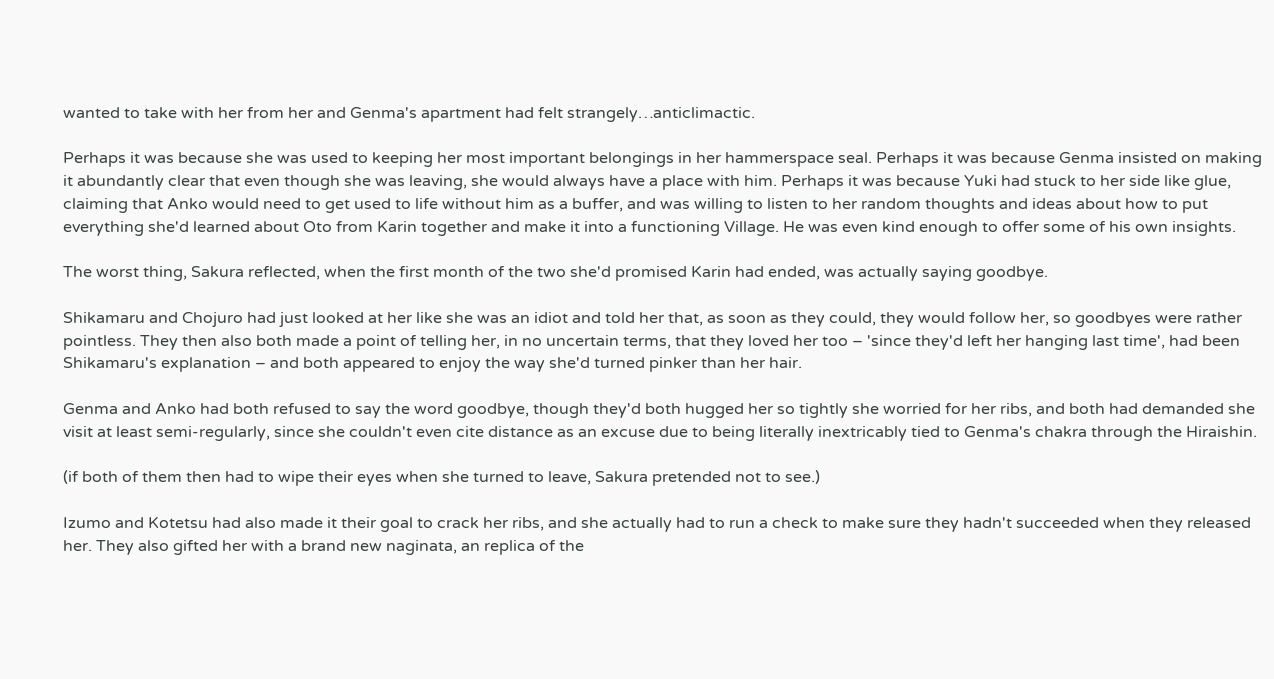wanted to take with her from her and Genma's apartment had felt strangely…anticlimactic.

Perhaps it was because she was used to keeping her most important belongings in her hammerspace seal. Perhaps it was because Genma insisted on making it abundantly clear that even though she was leaving, she would always have a place with him. Perhaps it was because Yuki had stuck to her side like glue, claiming that Anko would need to get used to life without him as a buffer, and was willing to listen to her random thoughts and ideas about how to put everything she'd learned about Oto from Karin together and make it into a functioning Village. He was even kind enough to offer some of his own insights.

The worst thing, Sakura reflected, when the first month of the two she'd promised Karin had ended, was actually saying goodbye.

Shikamaru and Chojuro had just looked at her like she was an idiot and told her that, as soon as they could, they would follow her, so goodbyes were rather pointless. They then also both made a point of telling her, in no uncertain terms, that they loved her too – 'since they'd left her hanging last time', had been Shikamaru's explanation – and both appeared to enjoy the way she'd turned pinker than her hair.

Genma and Anko had both refused to say the word goodbye, though they'd both hugged her so tightly she worried for her ribs, and both had demanded she visit at least semi-regularly, since she couldn't even cite distance as an excuse due to being literally inextricably tied to Genma's chakra through the Hiraishin.

(if both of them then had to wipe their eyes when she turned to leave, Sakura pretended not to see.)

Izumo and Kotetsu had also made it their goal to crack her ribs, and she actually had to run a check to make sure they hadn't succeeded when they released her. They also gifted her with a brand new naginata, an replica of the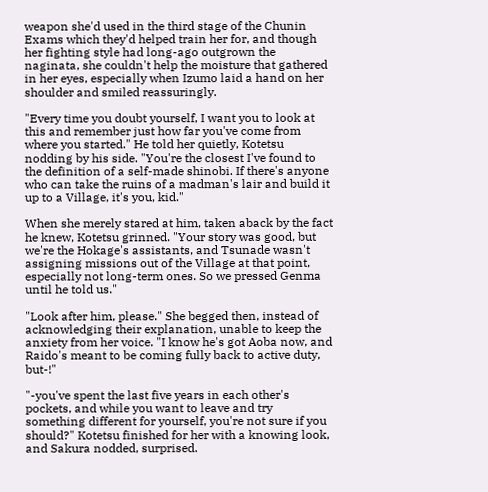weapon she'd used in the third stage of the Chunin Exams which they'd helped train her for, and though her fighting style had long-ago outgrown the naginata, she couldn't help the moisture that gathered in her eyes, especially when Izumo laid a hand on her shoulder and smiled reassuringly.

"Every time you doubt yourself, I want you to look at this and remember just how far you've come from where you started." He told her quietly, Kotetsu nodding by his side. "You're the closest I've found to the definition of a self-made shinobi. If there's anyone who can take the ruins of a madman's lair and build it up to a Village, it's you, kid."

When she merely stared at him, taken aback by the fact he knew, Kotetsu grinned. "Your story was good, but we're the Hokage's assistants, and Tsunade wasn't assigning missions out of the Village at that point, especially not long-term ones. So we pressed Genma until he told us."

"Look after him, please." She begged then, instead of acknowledging their explanation, unable to keep the anxiety from her voice. "I know he's got Aoba now, and Raido's meant to be coming fully back to active duty, but-!"

"-you've spent the last five years in each other's pockets, and while you want to leave and try something different for yourself, you're not sure if you should?" Kotetsu finished for her with a knowing look, and Sakura nodded, surprised.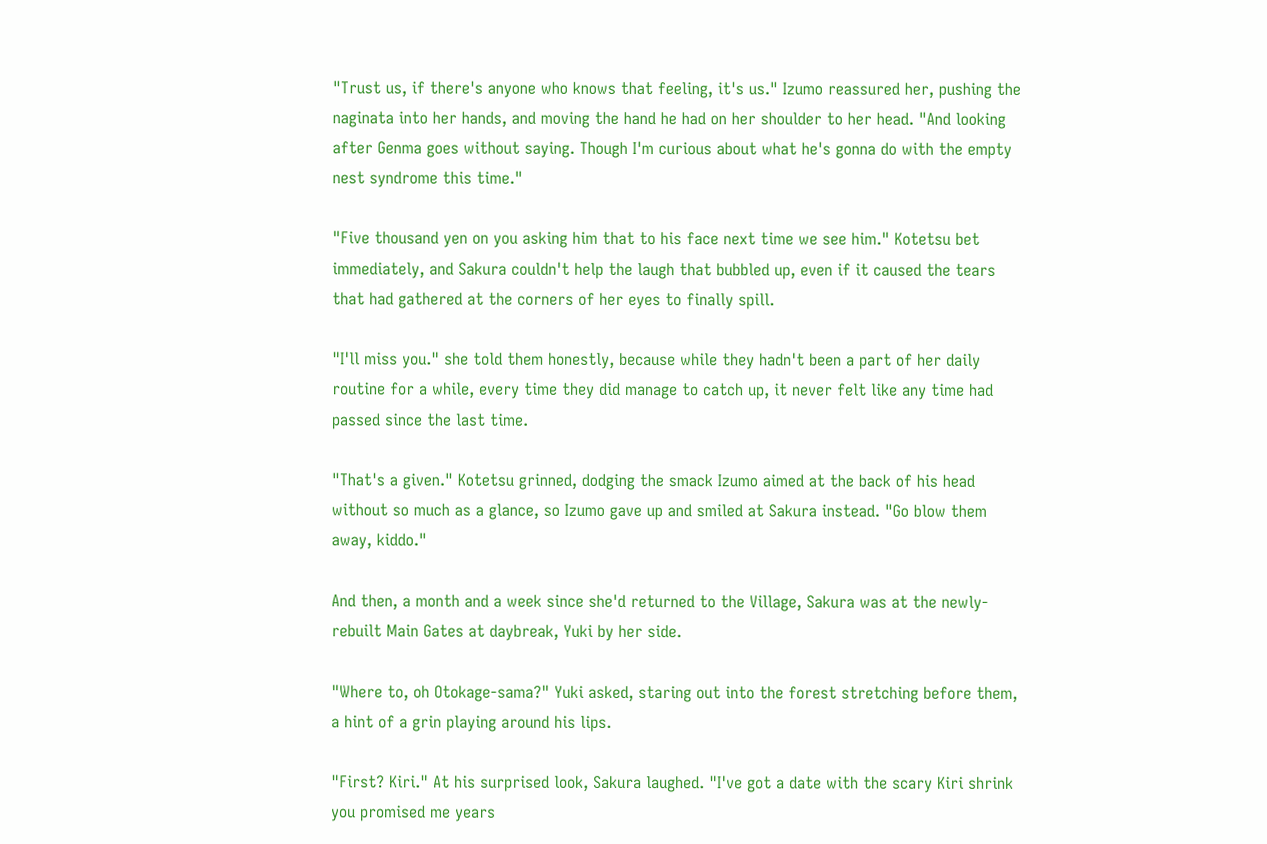"Trust us, if there's anyone who knows that feeling, it's us." Izumo reassured her, pushing the naginata into her hands, and moving the hand he had on her shoulder to her head. "And looking after Genma goes without saying. Though I'm curious about what he's gonna do with the empty nest syndrome this time."

"Five thousand yen on you asking him that to his face next time we see him." Kotetsu bet immediately, and Sakura couldn't help the laugh that bubbled up, even if it caused the tears that had gathered at the corners of her eyes to finally spill.

"I'll miss you." she told them honestly, because while they hadn't been a part of her daily routine for a while, every time they did manage to catch up, it never felt like any time had passed since the last time.

"That's a given." Kotetsu grinned, dodging the smack Izumo aimed at the back of his head without so much as a glance, so Izumo gave up and smiled at Sakura instead. "Go blow them away, kiddo."

And then, a month and a week since she'd returned to the Village, Sakura was at the newly-rebuilt Main Gates at daybreak, Yuki by her side.

"Where to, oh Otokage-sama?" Yuki asked, staring out into the forest stretching before them, a hint of a grin playing around his lips.

"First? Kiri." At his surprised look, Sakura laughed. "I've got a date with the scary Kiri shrink you promised me years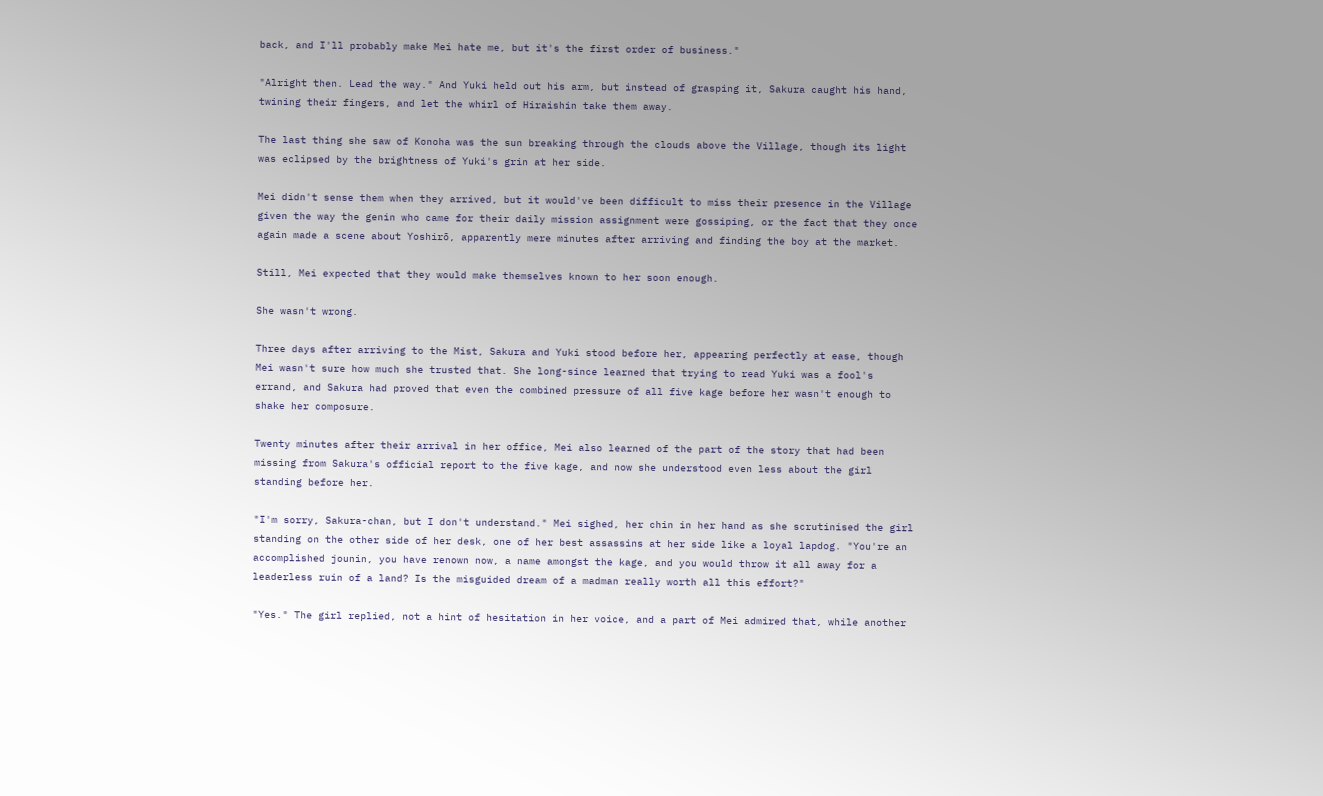back, and I'll probably make Mei hate me, but it's the first order of business."

"Alright then. Lead the way." And Yuki held out his arm, but instead of grasping it, Sakura caught his hand, twining their fingers, and let the whirl of Hiraishin take them away.

The last thing she saw of Konoha was the sun breaking through the clouds above the Village, though its light was eclipsed by the brightness of Yuki's grin at her side.

Mei didn't sense them when they arrived, but it would've been difficult to miss their presence in the Village given the way the genin who came for their daily mission assignment were gossiping, or the fact that they once again made a scene about Yoshirō, apparently mere minutes after arriving and finding the boy at the market.

Still, Mei expected that they would make themselves known to her soon enough.

She wasn't wrong.

Three days after arriving to the Mist, Sakura and Yuki stood before her, appearing perfectly at ease, though Mei wasn't sure how much she trusted that. She long-since learned that trying to read Yuki was a fool's errand, and Sakura had proved that even the combined pressure of all five kage before her wasn't enough to shake her composure.

Twenty minutes after their arrival in her office, Mei also learned of the part of the story that had been missing from Sakura's official report to the five kage, and now she understood even less about the girl standing before her.

"I'm sorry, Sakura-chan, but I don't understand." Mei sighed, her chin in her hand as she scrutinised the girl standing on the other side of her desk, one of her best assassins at her side like a loyal lapdog. "You're an accomplished jounin, you have renown now, a name amongst the kage, and you would throw it all away for a leaderless ruin of a land? Is the misguided dream of a madman really worth all this effort?"

"Yes." The girl replied, not a hint of hesitation in her voice, and a part of Mei admired that, while another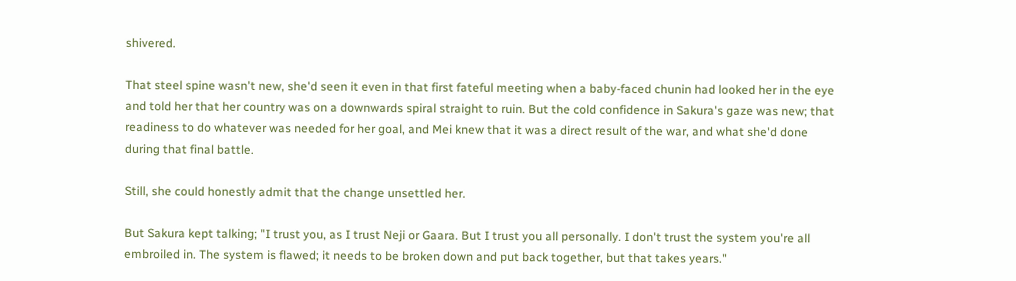shivered.

That steel spine wasn't new, she'd seen it even in that first fateful meeting when a baby-faced chunin had looked her in the eye and told her that her country was on a downwards spiral straight to ruin. But the cold confidence in Sakura's gaze was new; that readiness to do whatever was needed for her goal, and Mei knew that it was a direct result of the war, and what she'd done during that final battle.

Still, she could honestly admit that the change unsettled her.

But Sakura kept talking; "I trust you, as I trust Neji or Gaara. But I trust you all personally. I don't trust the system you're all embroiled in. The system is flawed; it needs to be broken down and put back together, but that takes years."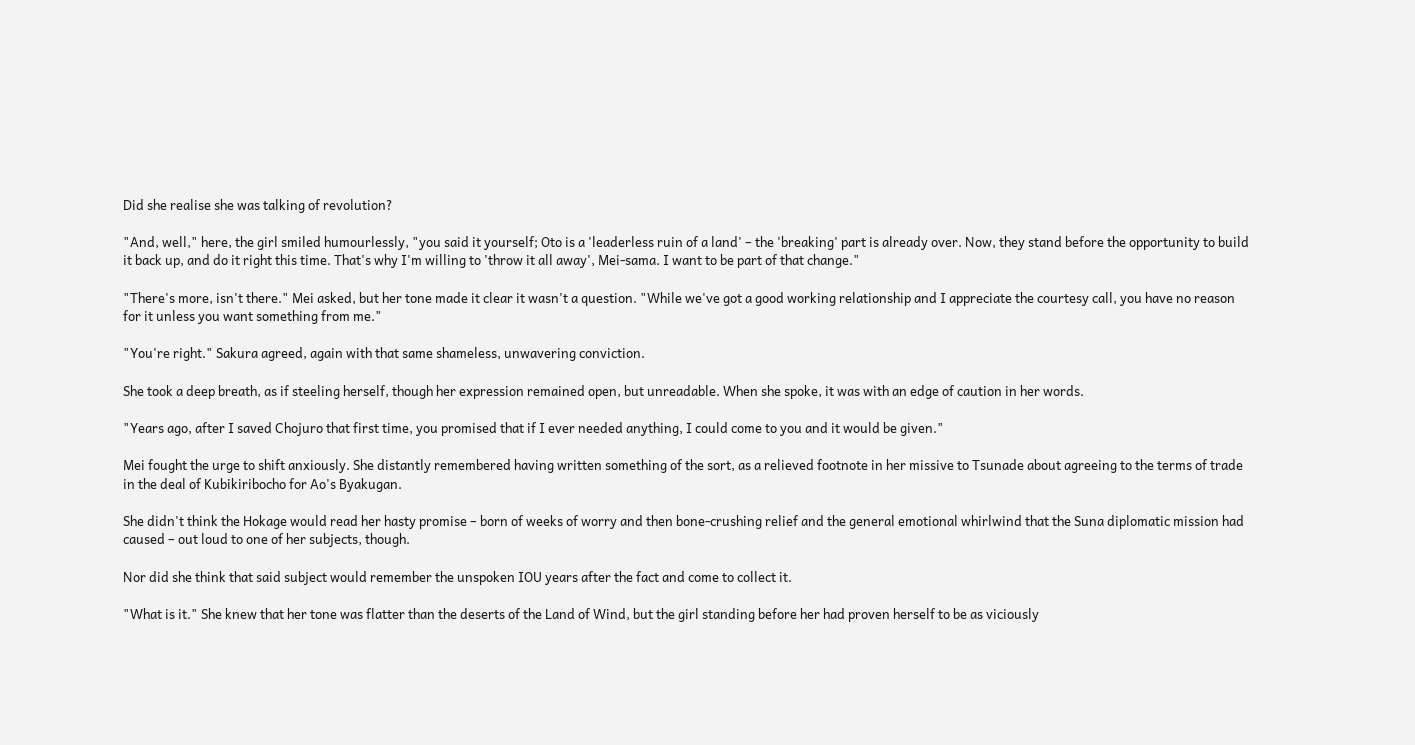Did she realise she was talking of revolution?

"And, well," here, the girl smiled humourlessly, "you said it yourself; Oto is a 'leaderless ruin of a land' – the 'breaking' part is already over. Now, they stand before the opportunity to build it back up, and do it right this time. That's why I'm willing to 'throw it all away', Mei-sama. I want to be part of that change."

"There's more, isn't there." Mei asked, but her tone made it clear it wasn't a question. "While we've got a good working relationship and I appreciate the courtesy call, you have no reason for it unless you want something from me."

"You're right." Sakura agreed, again with that same shameless, unwavering conviction.

She took a deep breath, as if steeling herself, though her expression remained open, but unreadable. When she spoke, it was with an edge of caution in her words.

"Years ago, after I saved Chojuro that first time, you promised that if I ever needed anything, I could come to you and it would be given."

Mei fought the urge to shift anxiously. She distantly remembered having written something of the sort, as a relieved footnote in her missive to Tsunade about agreeing to the terms of trade in the deal of Kubikiribocho for Ao's Byakugan.

She didn't think the Hokage would read her hasty promise – born of weeks of worry and then bone-crushing relief and the general emotional whirlwind that the Suna diplomatic mission had caused – out loud to one of her subjects, though.

Nor did she think that said subject would remember the unspoken IOU years after the fact and come to collect it.

"What is it." She knew that her tone was flatter than the deserts of the Land of Wind, but the girl standing before her had proven herself to be as viciously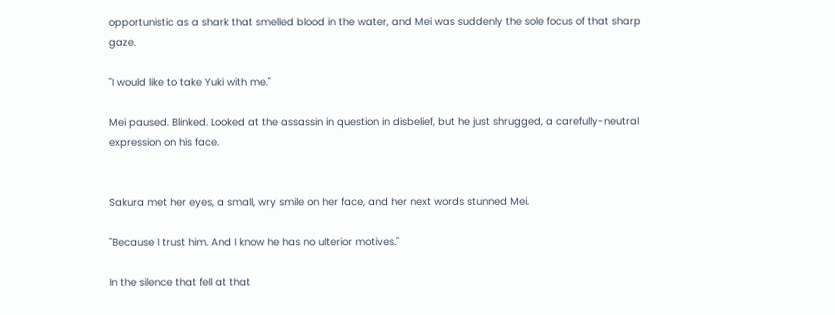opportunistic as a shark that smelled blood in the water, and Mei was suddenly the sole focus of that sharp gaze.

"I would like to take Yuki with me."

Mei paused. Blinked. Looked at the assassin in question in disbelief, but he just shrugged, a carefully-neutral expression on his face.


Sakura met her eyes, a small, wry smile on her face, and her next words stunned Mei.

"Because I trust him. And I know he has no ulterior motives."

In the silence that fell at that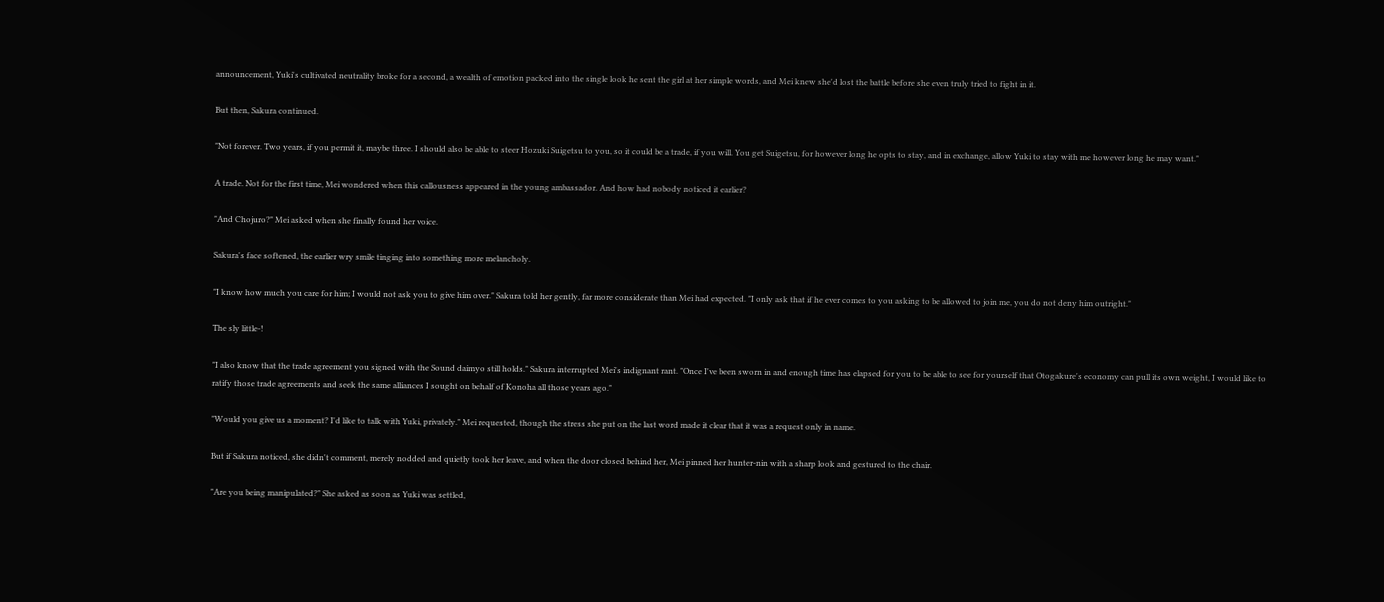announcement, Yuki's cultivated neutrality broke for a second, a wealth of emotion packed into the single look he sent the girl at her simple words, and Mei knew she'd lost the battle before she even truly tried to fight in it.

But then, Sakura continued.

"Not forever. Two years, if you permit it, maybe three. I should also be able to steer Hozuki Suigetsu to you, so it could be a trade, if you will. You get Suigetsu, for however long he opts to stay, and in exchange, allow Yuki to stay with me however long he may want."

A trade. Not for the first time, Mei wondered when this callousness appeared in the young ambassador. And how had nobody noticed it earlier?

"And Chojuro?" Mei asked when she finally found her voice.

Sakura's face softened, the earlier wry smile tinging into something more melancholy.

"I know how much you care for him; I would not ask you to give him over." Sakura told her gently, far more considerate than Mei had expected. "I only ask that if he ever comes to you asking to be allowed to join me, you do not deny him outright."

The sly little-!

"I also know that the trade agreement you signed with the Sound daimyo still holds." Sakura interrupted Mei's indignant rant. "Once I've been sworn in and enough time has elapsed for you to be able to see for yourself that Otogakure's economy can pull its own weight, I would like to ratify those trade agreements and seek the same alliances I sought on behalf of Konoha all those years ago."

"Would you give us a moment? I'd like to talk with Yuki, privately." Mei requested, though the stress she put on the last word made it clear that it was a request only in name.

But if Sakura noticed, she didn't comment, merely nodded and quietly took her leave, and when the door closed behind her, Mei pinned her hunter-nin with a sharp look and gestured to the chair.

"Are you being manipulated?" She asked as soon as Yuki was settled,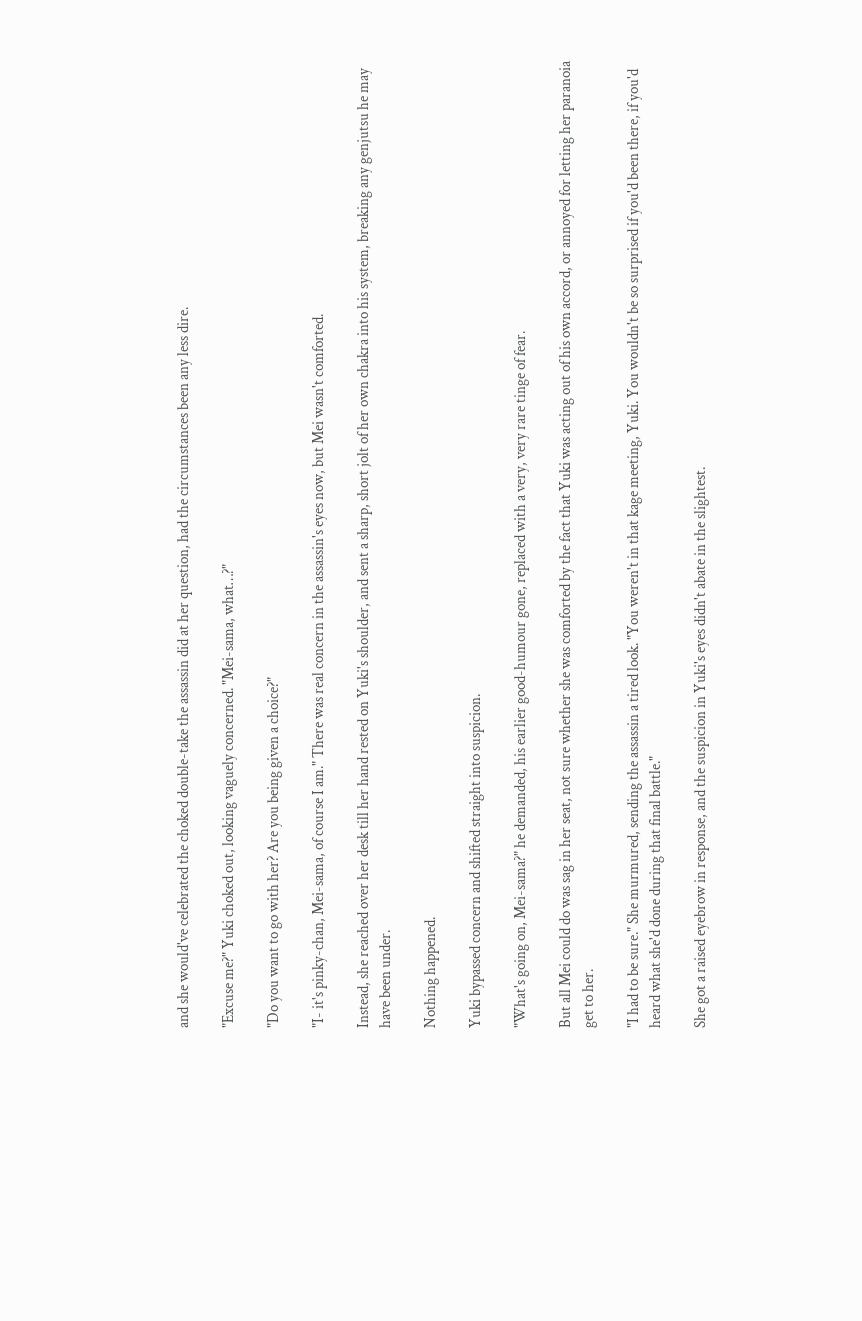and she would've celebrated the choked double-take the assassin did at her question, had the circumstances been any less dire.

"Excuse me?" Yuki choked out, looking vaguely concerned. "Mei-sama, what…?"

"Do you want to go with her? Are you being given a choice?"

"I- it's pinky-chan, Mei-sama, of course I am." There was real concern in the assassin's eyes now, but Mei wasn't comforted.

Instead, she reached over her desk till her hand rested on Yuki's shoulder, and sent a sharp, short jolt of her own chakra into his system, breaking any genjutsu he may have been under.

Nothing happened.

Yuki bypassed concern and shifted straight into suspicion.

"What's going on, Mei-sama?" he demanded, his earlier good-humour gone, replaced with a very, very rare tinge of fear.

But all Mei could do was sag in her seat, not sure whether she was comforted by the fact that Yuki was acting out of his own accord, or annoyed for letting her paranoia get to her.

"I had to be sure." She murmured, sending the assassin a tired look. "You weren't in that kage meeting, Yuki. You wouldn't be so surprised if you'd been there, if you'd heard what she'd done during that final battle."

She got a raised eyebrow in response, and the suspicion in Yuki's eyes didn't abate in the slightest.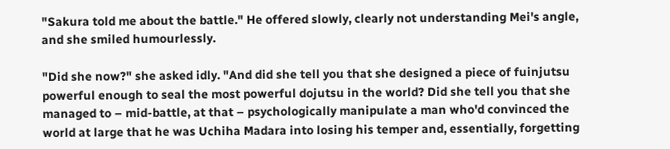"Sakura told me about the battle." He offered slowly, clearly not understanding Mei's angle, and she smiled humourlessly.

"Did she now?" she asked idly. "And did she tell you that she designed a piece of fuinjutsu powerful enough to seal the most powerful dojutsu in the world? Did she tell you that she managed to – mid-battle, at that – psychologically manipulate a man who'd convinced the world at large that he was Uchiha Madara into losing his temper and, essentially, forgetting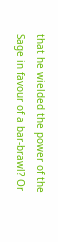that he wielded the power of the Sage in favour of a bar-brawl? Or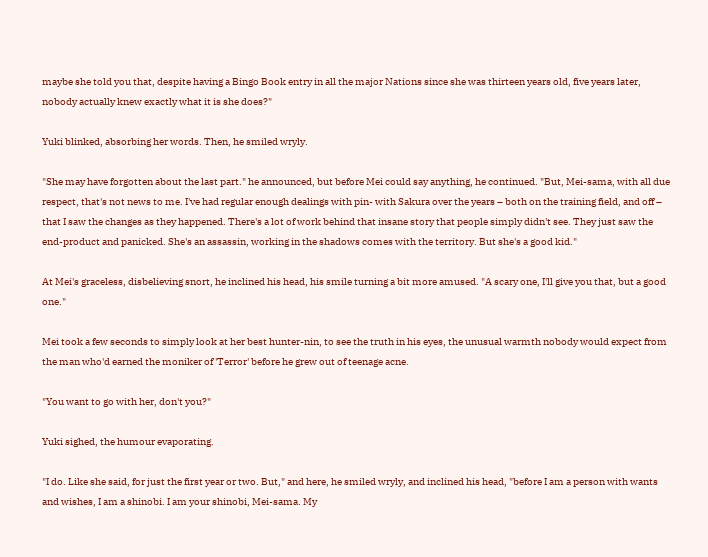maybe she told you that, despite having a Bingo Book entry in all the major Nations since she was thirteen years old, five years later, nobody actually knew exactly what it is she does?"

Yuki blinked, absorbing her words. Then, he smiled wryly.

"She may have forgotten about the last part." he announced, but before Mei could say anything, he continued. "But, Mei-sama, with all due respect, that's not news to me. I've had regular enough dealings with pin- with Sakura over the years – both on the training field, and off – that I saw the changes as they happened. There's a lot of work behind that insane story that people simply didn't see. They just saw the end-product and panicked. She's an assassin, working in the shadows comes with the territory. But she's a good kid."

At Mei's graceless, disbelieving snort, he inclined his head, his smile turning a bit more amused. "A scary one, I'll give you that, but a good one."

Mei took a few seconds to simply look at her best hunter-nin, to see the truth in his eyes, the unusual warmth nobody would expect from the man who'd earned the moniker of 'Terror' before he grew out of teenage acne.

"You want to go with her, don't you?"

Yuki sighed, the humour evaporating.

"I do. Like she said, for just the first year or two. But," and here, he smiled wryly, and inclined his head, "before I am a person with wants and wishes, I am a shinobi. I am your shinobi, Mei-sama. My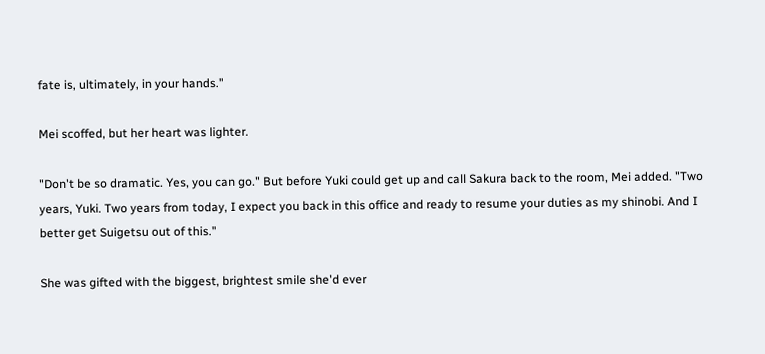fate is, ultimately, in your hands."

Mei scoffed, but her heart was lighter.

"Don't be so dramatic. Yes, you can go." But before Yuki could get up and call Sakura back to the room, Mei added. "Two years, Yuki. Two years from today, I expect you back in this office and ready to resume your duties as my shinobi. And I better get Suigetsu out of this."

She was gifted with the biggest, brightest smile she'd ever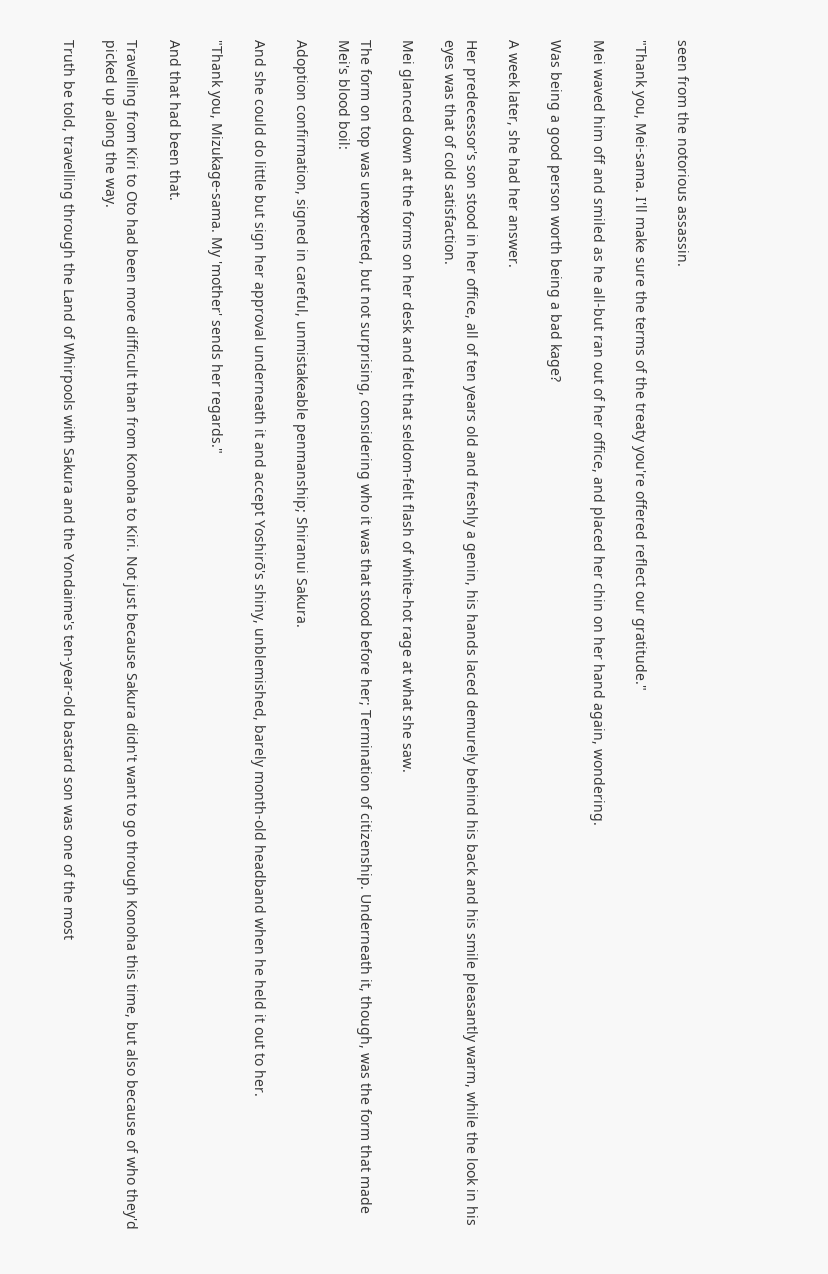seen from the notorious assassin.

"Thank you, Mei-sama. I'll make sure the terms of the treaty you're offered reflect our gratitude."

Mei waved him off and smiled as he all-but ran out of her office, and placed her chin on her hand again, wondering.

Was being a good person worth being a bad kage?

A week later, she had her answer.

Her predecessor's son stood in her office, all of ten years old and freshly a genin, his hands laced demurely behind his back and his smile pleasantly warm, while the look in his eyes was that of cold satisfaction.

Mei glanced down at the forms on her desk and felt that seldom-felt flash of white-hot rage at what she saw.

The form on top was unexpected, but not surprising, considering who it was that stood before her; Termination of citizenship. Underneath it, though, was the form that made Mei's blood boil:

Adoption confirmation, signed in careful, unmistakeable penmanship; Shiranui Sakura.

And she could do little but sign her approval underneath it and accept Yoshirō's shiny, unblemished, barely month-old headband when he held it out to her.

"Thank you, Mizukage-sama. My 'mother' sends her regards."

And that had been that.

Travelling from Kiri to Oto had been more difficult than from Konoha to Kiri. Not just because Sakura didn't want to go through Konoha this time, but also because of who they'd picked up along the way.

Truth be told, travelling through the Land of Whirpools with Sakura and the Yondaime's ten-year-old bastard son was one of the most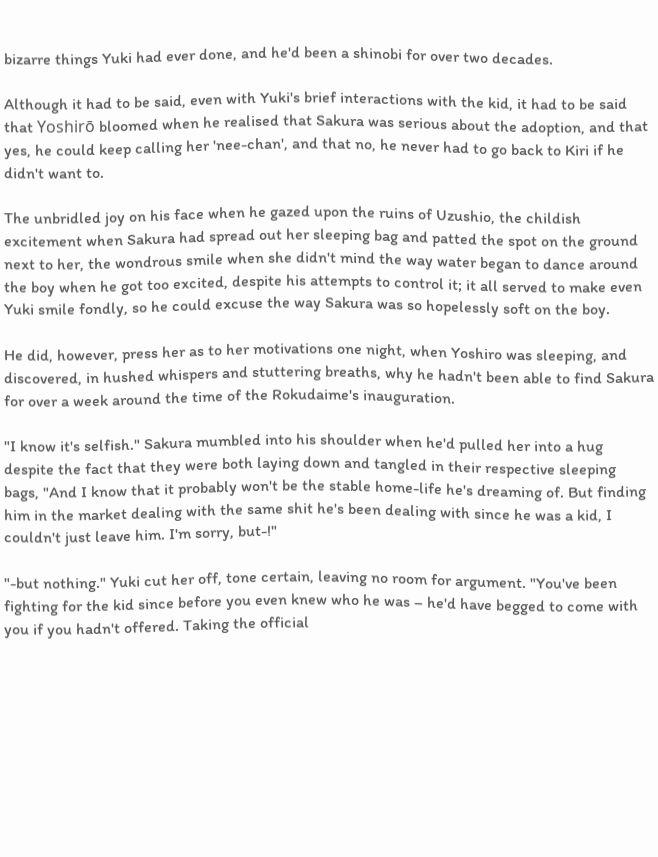bizarre things Yuki had ever done, and he'd been a shinobi for over two decades.

Although it had to be said, even with Yuki's brief interactions with the kid, it had to be said that Yoshirō bloomed when he realised that Sakura was serious about the adoption, and that yes, he could keep calling her 'nee-chan', and that no, he never had to go back to Kiri if he didn't want to.

The unbridled joy on his face when he gazed upon the ruins of Uzushio, the childish excitement when Sakura had spread out her sleeping bag and patted the spot on the ground next to her, the wondrous smile when she didn't mind the way water began to dance around the boy when he got too excited, despite his attempts to control it; it all served to make even Yuki smile fondly, so he could excuse the way Sakura was so hopelessly soft on the boy.

He did, however, press her as to her motivations one night, when Yoshiro was sleeping, and discovered, in hushed whispers and stuttering breaths, why he hadn't been able to find Sakura for over a week around the time of the Rokudaime's inauguration.

"I know it's selfish." Sakura mumbled into his shoulder when he'd pulled her into a hug despite the fact that they were both laying down and tangled in their respective sleeping bags, "And I know that it probably won't be the stable home-life he's dreaming of. But finding him in the market dealing with the same shit he's been dealing with since he was a kid, I couldn't just leave him. I'm sorry, but-!"

"-but nothing." Yuki cut her off, tone certain, leaving no room for argument. "You've been fighting for the kid since before you even knew who he was – he'd have begged to come with you if you hadn't offered. Taking the official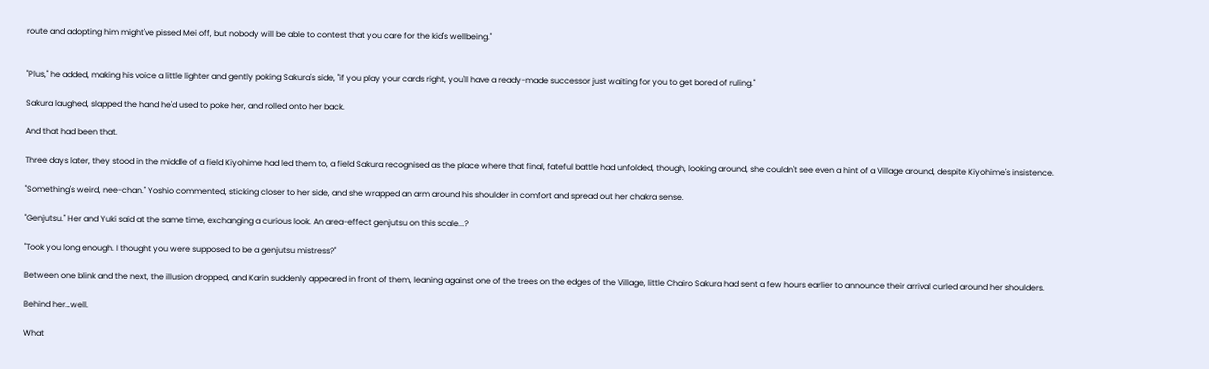route and adopting him might've pissed Mei off, but nobody will be able to contest that you care for the kid's wellbeing."


"Plus," he added, making his voice a little lighter and gently poking Sakura's side, "if you play your cards right, you'll have a ready-made successor just waiting for you to get bored of ruling."

Sakura laughed, slapped the hand he'd used to poke her, and rolled onto her back.

And that had been that.

Three days later, they stood in the middle of a field Kiyohime had led them to, a field Sakura recognised as the place where that final, fateful battle had unfolded, though, looking around, she couldn't see even a hint of a Village around, despite Kiyohime's insistence.

"Something's weird, nee-chan." Yoshio commented, sticking closer to her side, and she wrapped an arm around his shoulder in comfort and spread out her chakra sense.

"Genjutsu." Her and Yuki said at the same time, exchanging a curious look. An area-effect genjutsu on this scale...?

"Took you long enough. I thought you were supposed to be a genjutsu mistress?"

Between one blink and the next, the illusion dropped, and Karin suddenly appeared in front of them, leaning against one of the trees on the edges of the Village, little Chairo Sakura had sent a few hours earlier to announce their arrival curled around her shoulders.

Behind her…well.

What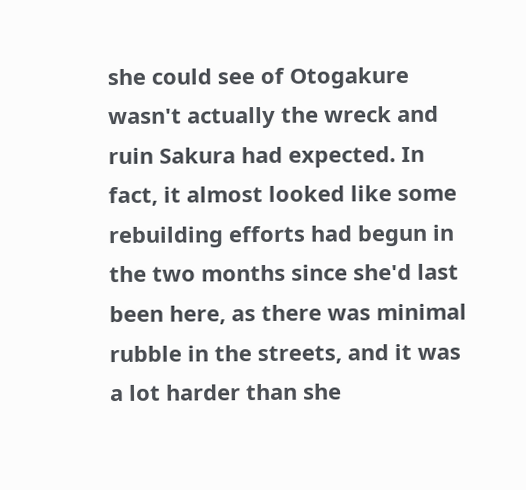she could see of Otogakure wasn't actually the wreck and ruin Sakura had expected. In fact, it almost looked like some rebuilding efforts had begun in the two months since she'd last been here, as there was minimal rubble in the streets, and it was a lot harder than she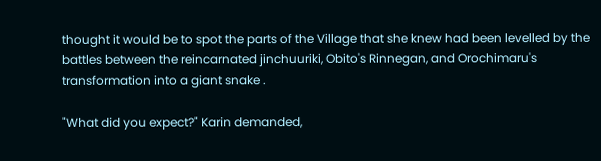thought it would be to spot the parts of the Village that she knew had been levelled by the battles between the reincarnated jinchuuriki, Obito's Rinnegan, and Orochimaru's transformation into a giant snake .

"What did you expect?" Karin demanded,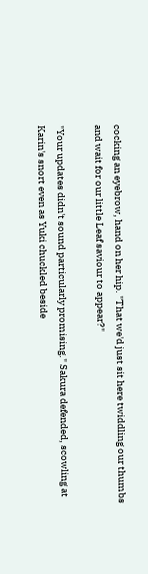cocking an eyebrow, hand on her hip. "That we'd just sit here twiddling our thumbs and wait for our little Leaf saviour to appear?"

"Your updates didn't sound particularly promising." Sakura defended, scowling at Karin's snort even as Yuki chuckled beside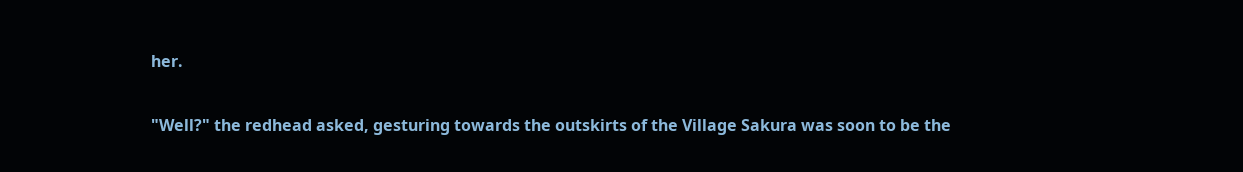her.

"Well?" the redhead asked, gesturing towards the outskirts of the Village Sakura was soon to be the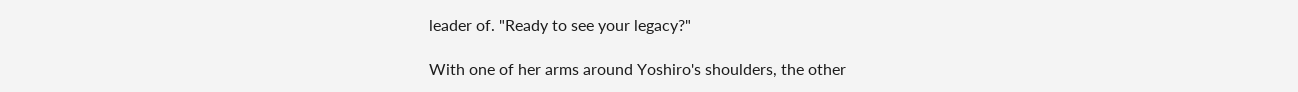leader of. "Ready to see your legacy?"

With one of her arms around Yoshiro's shoulders, the other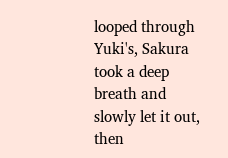looped through Yuki's, Sakura took a deep breath and slowly let it out, then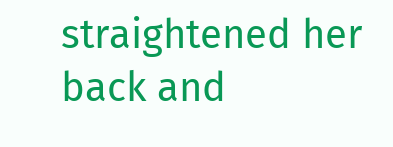straightened her back and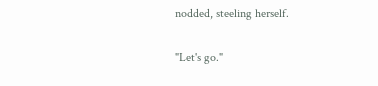nodded, steeling herself.

"Let's go."